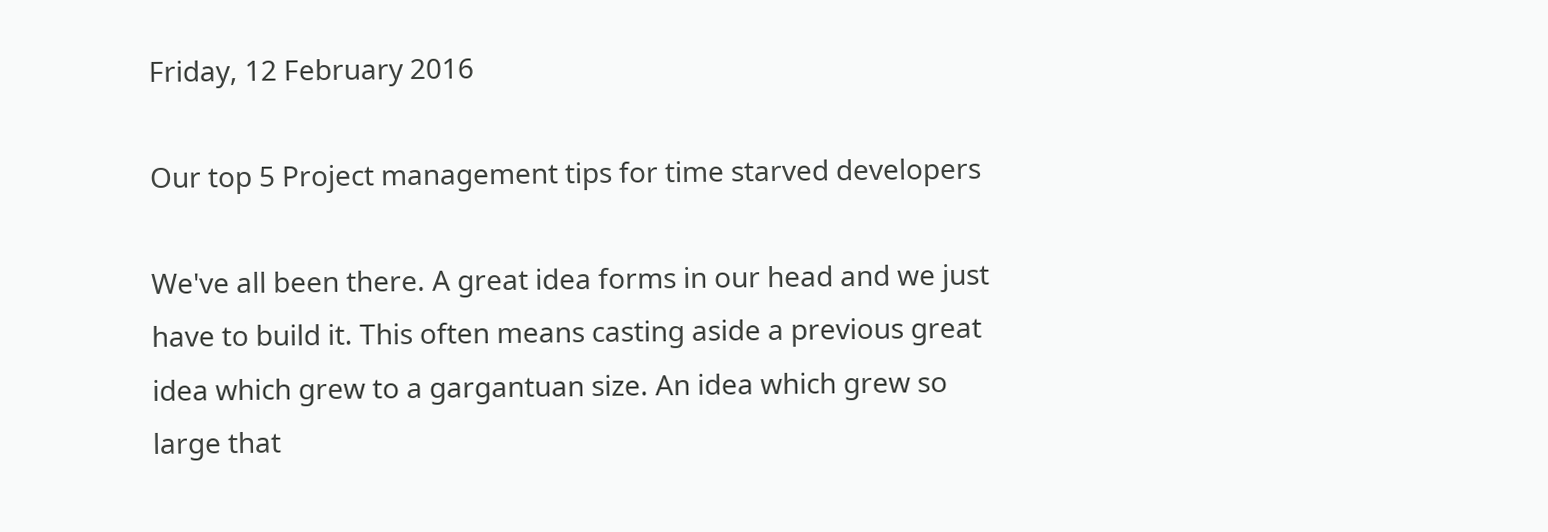Friday, 12 February 2016

Our top 5 Project management tips for time starved developers

We've all been there. A great idea forms in our head and we just have to build it. This often means casting aside a previous great idea which grew to a gargantuan size. An idea which grew so large that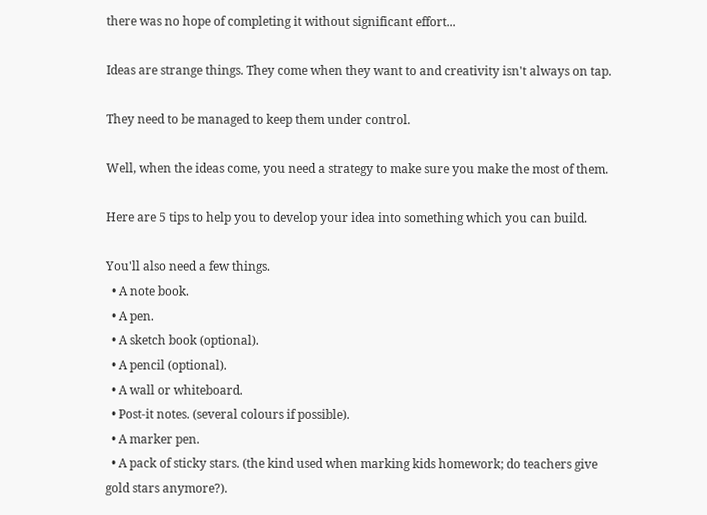there was no hope of completing it without significant effort...

Ideas are strange things. They come when they want to and creativity isn't always on tap.

They need to be managed to keep them under control.

Well, when the ideas come, you need a strategy to make sure you make the most of them.

Here are 5 tips to help you to develop your idea into something which you can build.

You'll also need a few things.
  • A note book.
  • A pen.
  • A sketch book (optional).
  • A pencil (optional).
  • A wall or whiteboard.
  • Post-it notes. (several colours if possible).
  • A marker pen.
  • A pack of sticky stars. (the kind used when marking kids homework; do teachers give gold stars anymore?).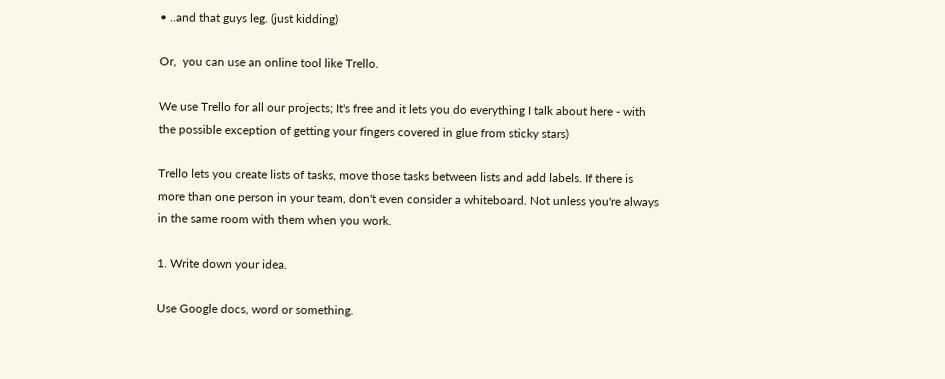• ..and that guys leg. (just kidding)

Or,  you can use an online tool like Trello.

We use Trello for all our projects; It's free and it lets you do everything I talk about here - with the possible exception of getting your fingers covered in glue from sticky stars)

Trello lets you create lists of tasks, move those tasks between lists and add labels. If there is more than one person in your team, don't even consider a whiteboard. Not unless you're always in the same room with them when you work.

1. Write down your idea.

Use Google docs, word or something.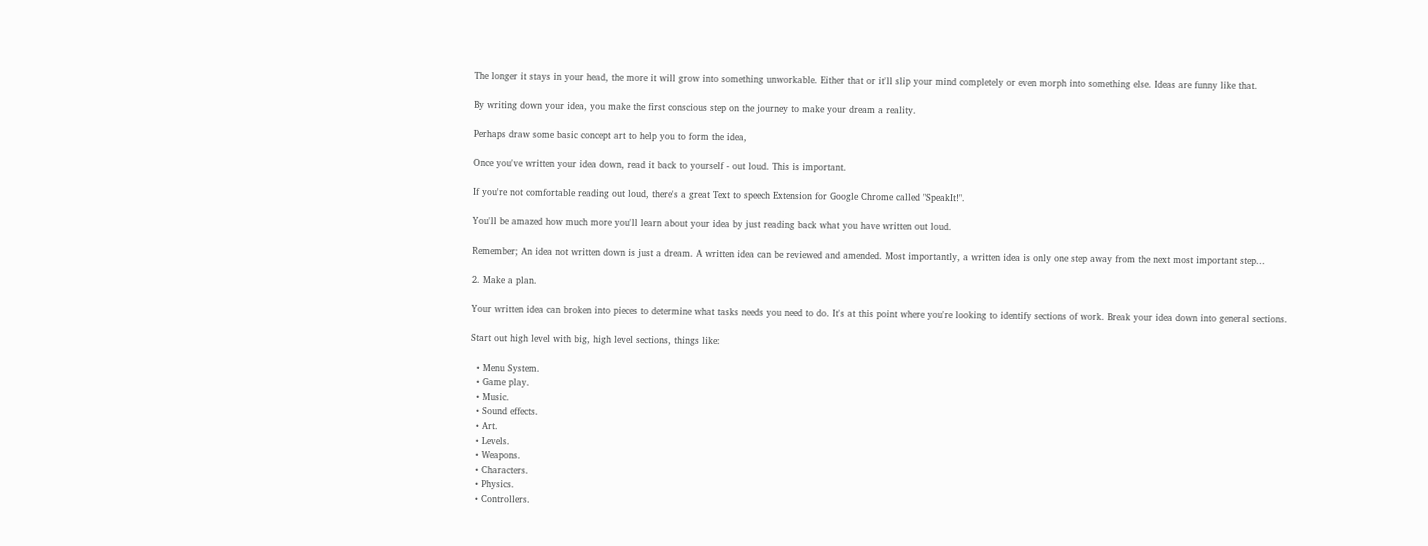The longer it stays in your head, the more it will grow into something unworkable. Either that or it'll slip your mind completely or even morph into something else. Ideas are funny like that.

By writing down your idea, you make the first conscious step on the journey to make your dream a reality.

Perhaps draw some basic concept art to help you to form the idea,

Once you've written your idea down, read it back to yourself - out loud. This is important.

If you're not comfortable reading out loud, there's a great Text to speech Extension for Google Chrome called "SpeakIt!".

You'll be amazed how much more you'll learn about your idea by just reading back what you have written out loud.

Remember; An idea not written down is just a dream. A written idea can be reviewed and amended. Most importantly, a written idea is only one step away from the next most important step...

2. Make a plan.

Your written idea can broken into pieces to determine what tasks needs you need to do. It's at this point where you're looking to identify sections of work. Break your idea down into general sections.

Start out high level with big, high level sections, things like:

  • Menu System.
  • Game play.
  • Music.
  • Sound effects.
  • Art.
  • Levels.
  • Weapons.
  • Characters.
  • Physics.
  • Controllers.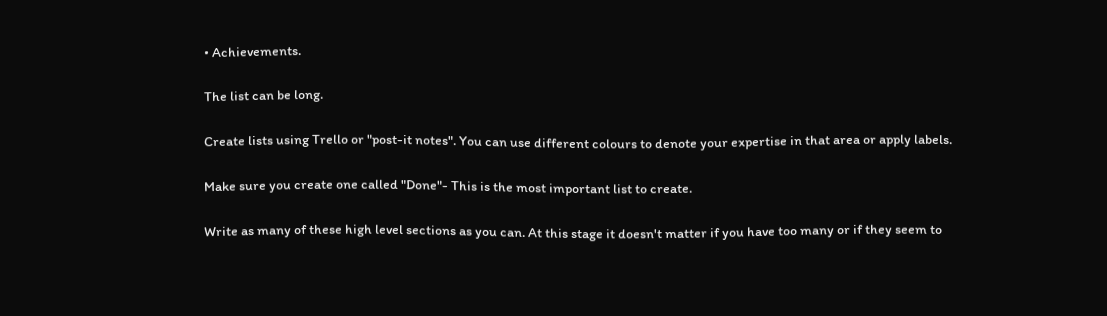• Achievements.

The list can be long.

Create lists using Trello or "post-it notes". You can use different colours to denote your expertise in that area or apply labels.

Make sure you create one called "Done"- This is the most important list to create.

Write as many of these high level sections as you can. At this stage it doesn't matter if you have too many or if they seem to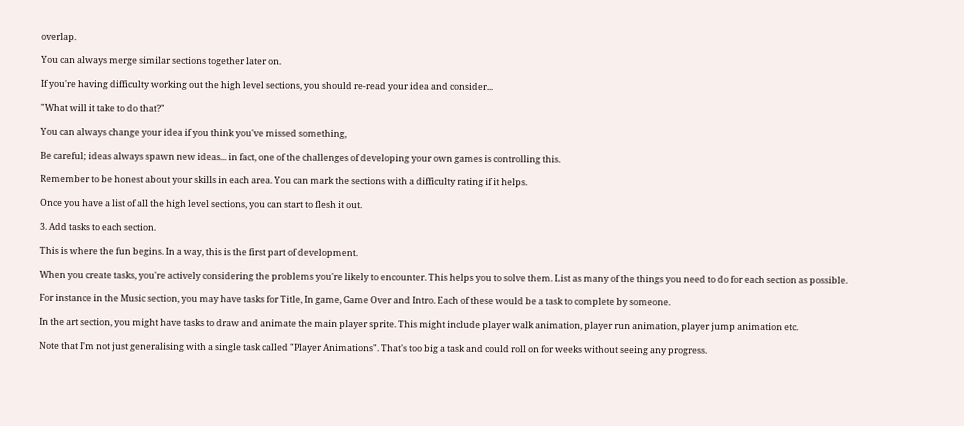overlap.

You can always merge similar sections together later on.

If you're having difficulty working out the high level sections, you should re-read your idea and consider...

"What will it take to do that?"

You can always change your idea if you think you've missed something,

Be careful; ideas always spawn new ideas... in fact, one of the challenges of developing your own games is controlling this.

Remember to be honest about your skills in each area. You can mark the sections with a difficulty rating if it helps.

Once you have a list of all the high level sections, you can start to flesh it out.

3. Add tasks to each section.

This is where the fun begins. In a way, this is the first part of development.

When you create tasks, you're actively considering the problems you're likely to encounter. This helps you to solve them. List as many of the things you need to do for each section as possible.

For instance in the Music section, you may have tasks for Title, In game, Game Over and Intro. Each of these would be a task to complete by someone.

In the art section, you might have tasks to draw and animate the main player sprite. This might include player walk animation, player run animation, player jump animation etc.

Note that I'm not just generalising with a single task called "Player Animations". That's too big a task and could roll on for weeks without seeing any progress.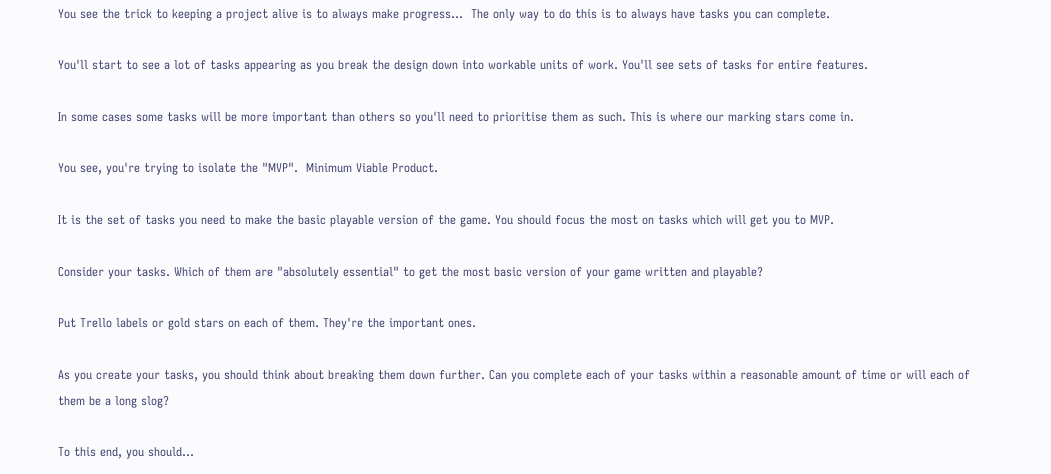You see the trick to keeping a project alive is to always make progress...  The only way to do this is to always have tasks you can complete.

You'll start to see a lot of tasks appearing as you break the design down into workable units of work. You'll see sets of tasks for entire features.

In some cases some tasks will be more important than others so you'll need to prioritise them as such. This is where our marking stars come in.

You see, you're trying to isolate the "MVP".  Minimum Viable Product.

It is the set of tasks you need to make the basic playable version of the game. You should focus the most on tasks which will get you to MVP.

Consider your tasks. Which of them are "absolutely essential" to get the most basic version of your game written and playable?

Put Trello labels or gold stars on each of them. They're the important ones.

As you create your tasks, you should think about breaking them down further. Can you complete each of your tasks within a reasonable amount of time or will each of them be a long slog?

To this end, you should...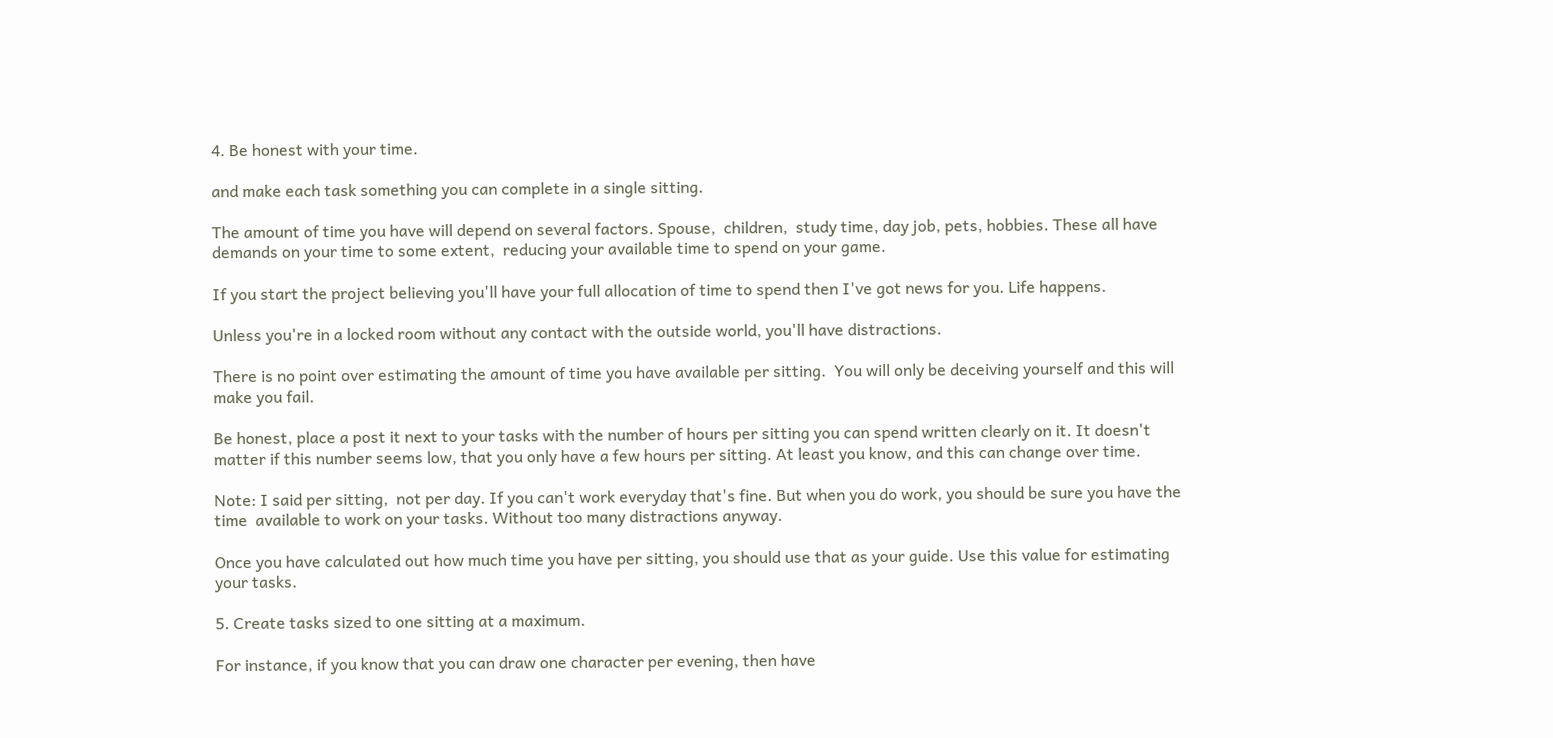4. Be honest with your time.

and make each task something you can complete in a single sitting.

The amount of time you have will depend on several factors. Spouse,  children,  study time, day job, pets, hobbies. These all have demands on your time to some extent,  reducing your available time to spend on your game.

If you start the project believing you'll have your full allocation of time to spend then I've got news for you. Life happens.

Unless you're in a locked room without any contact with the outside world, you'll have distractions.

There is no point over estimating the amount of time you have available per sitting.  You will only be deceiving yourself and this will make you fail.

Be honest, place a post it next to your tasks with the number of hours per sitting you can spend written clearly on it. It doesn't matter if this number seems low, that you only have a few hours per sitting. At least you know, and this can change over time.

Note: I said per sitting,  not per day. If you can't work everyday that's fine. But when you do work, you should be sure you have the time  available to work on your tasks. Without too many distractions anyway.

Once you have calculated out how much time you have per sitting, you should use that as your guide. Use this value for estimating your tasks.

5. Create tasks sized to one sitting at a maximum.

For instance, if you know that you can draw one character per evening, then have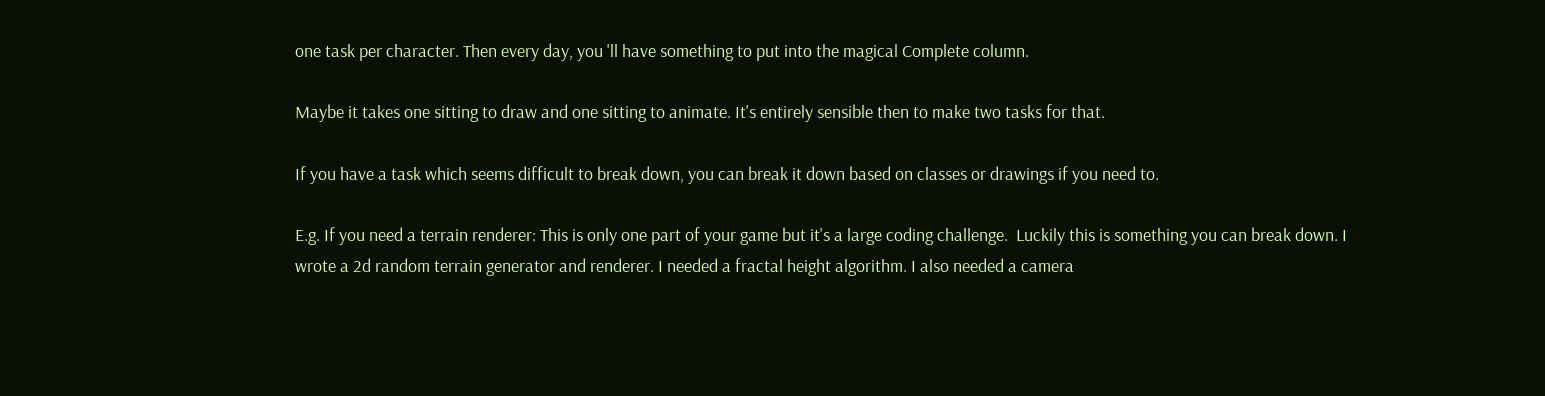one task per character. Then every day, you 'll have something to put into the magical Complete column.

Maybe it takes one sitting to draw and one sitting to animate. It's entirely sensible then to make two tasks for that.

If you have a task which seems difficult to break down, you can break it down based on classes or drawings if you need to.

E.g. If you need a terrain renderer: This is only one part of your game but it's a large coding challenge.  Luckily this is something you can break down. I wrote a 2d random terrain generator and renderer. I needed a fractal height algorithm. I also needed a camera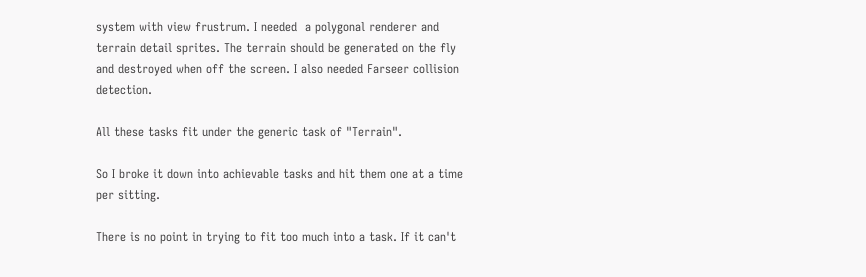system with view frustrum. I needed  a polygonal renderer and terrain detail sprites. The terrain should be generated on the fly and destroyed when off the screen. I also needed Farseer collision detection.

All these tasks fit under the generic task of "Terrain".

So I broke it down into achievable tasks and hit them one at a time per sitting.

There is no point in trying to fit too much into a task. If it can't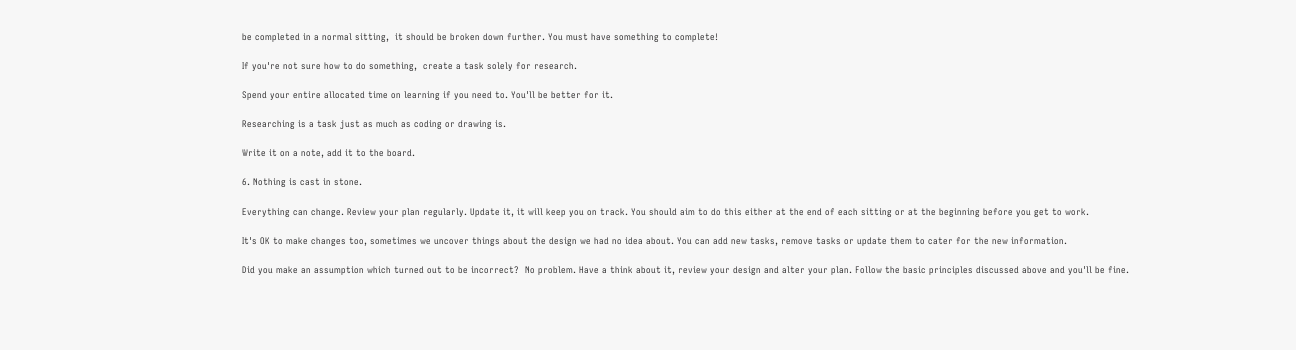be completed in a normal sitting,  it should be broken down further. You must have something to complete!

If you're not sure how to do something,  create a task solely for research.

Spend your entire allocated time on learning if you need to. You'll be better for it.

Researching is a task just as much as coding or drawing is.

Write it on a note, add it to the board.

6. Nothing is cast in stone.

Everything can change. Review your plan regularly. Update it, it will keep you on track. You should aim to do this either at the end of each sitting or at the beginning before you get to work.

It's OK to make changes too, sometimes we uncover things about the design we had no idea about. You can add new tasks, remove tasks or update them to cater for the new information.

Did you make an assumption which turned out to be incorrect?  No problem. Have a think about it, review your design and alter your plan. Follow the basic principles discussed above and you'll be fine.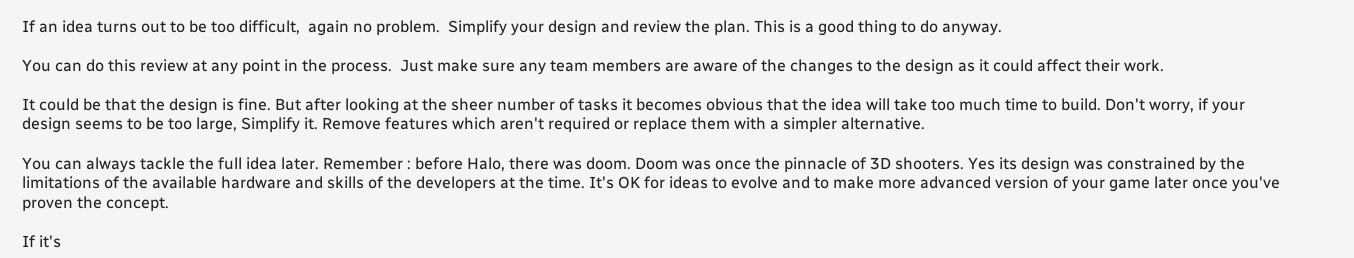If an idea turns out to be too difficult,  again no problem.  Simplify your design and review the plan. This is a good thing to do anyway.

You can do this review at any point in the process.  Just make sure any team members are aware of the changes to the design as it could affect their work.

It could be that the design is fine. But after looking at the sheer number of tasks it becomes obvious that the idea will take too much time to build. Don't worry, if your design seems to be too large, Simplify it. Remove features which aren't required or replace them with a simpler alternative.

You can always tackle the full idea later. Remember : before Halo, there was doom. Doom was once the pinnacle of 3D shooters. Yes its design was constrained by the limitations of the available hardware and skills of the developers at the time. It's OK for ideas to evolve and to make more advanced version of your game later once you've proven the concept.

If it's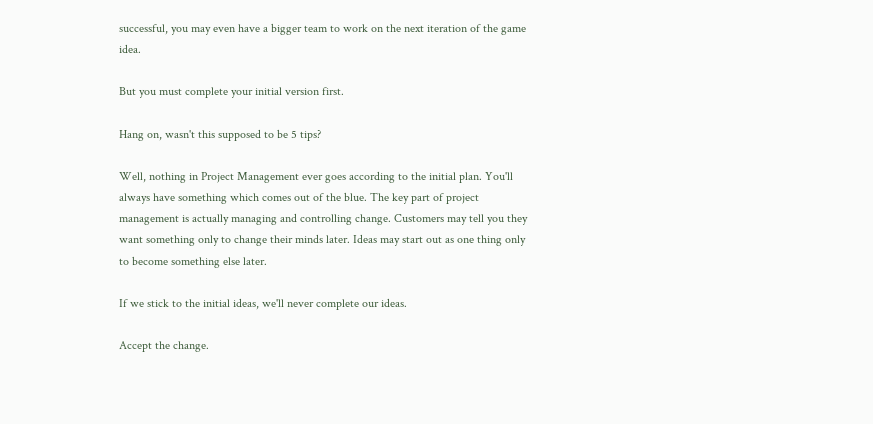successful, you may even have a bigger team to work on the next iteration of the game idea.

But you must complete your initial version first.

Hang on, wasn't this supposed to be 5 tips?

Well, nothing in Project Management ever goes according to the initial plan. You'll always have something which comes out of the blue. The key part of project management is actually managing and controlling change. Customers may tell you they want something only to change their minds later. Ideas may start out as one thing only to become something else later.

If we stick to the initial ideas, we'll never complete our ideas.

Accept the change.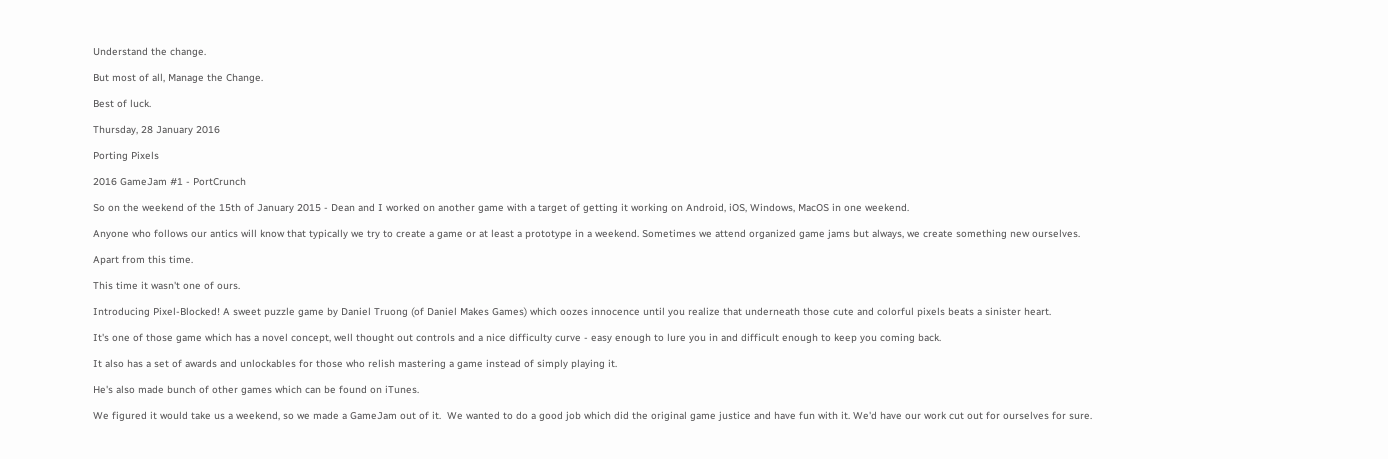Understand the change.

But most of all, Manage the Change.

Best of luck.

Thursday, 28 January 2016

Porting Pixels

2016 GameJam #1 - PortCrunch

So on the weekend of the 15th of January 2015 - Dean and I worked on another game with a target of getting it working on Android, iOS, Windows, MacOS in one weekend.

Anyone who follows our antics will know that typically we try to create a game or at least a prototype in a weekend. Sometimes we attend organized game jams but always, we create something new ourselves.

Apart from this time.

This time it wasn't one of ours.

Introducing Pixel-Blocked! A sweet puzzle game by Daniel Truong (of Daniel Makes Games) which oozes innocence until you realize that underneath those cute and colorful pixels beats a sinister heart.

It's one of those game which has a novel concept, well thought out controls and a nice difficulty curve - easy enough to lure you in and difficult enough to keep you coming back.

It also has a set of awards and unlockables for those who relish mastering a game instead of simply playing it.

He's also made bunch of other games which can be found on iTunes.

We figured it would take us a weekend, so we made a GameJam out of it.  We wanted to do a good job which did the original game justice and have fun with it. We'd have our work cut out for ourselves for sure.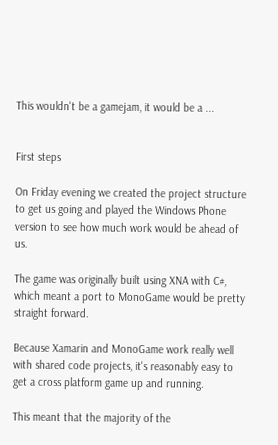This wouldn't be a gamejam, it would be a ...


First steps

On Friday evening we created the project structure to get us going and played the Windows Phone version to see how much work would be ahead of us.

The game was originally built using XNA with C#, which meant a port to MonoGame would be pretty straight forward.

Because Xamarin and MonoGame work really well with shared code projects, it's reasonably easy to get a cross platform game up and running.

This meant that the majority of the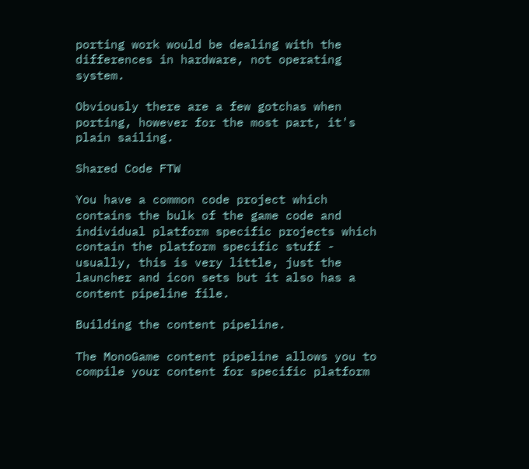porting work would be dealing with the differences in hardware, not operating system.

Obviously there are a few gotchas when porting, however for the most part, it's plain sailing.

Shared Code FTW

You have a common code project which contains the bulk of the game code and individual platform specific projects which contain the platform specific stuff - usually, this is very little, just the launcher and icon sets but it also has a content pipeline file.

Building the content pipeline.

The MonoGame content pipeline allows you to compile your content for specific platform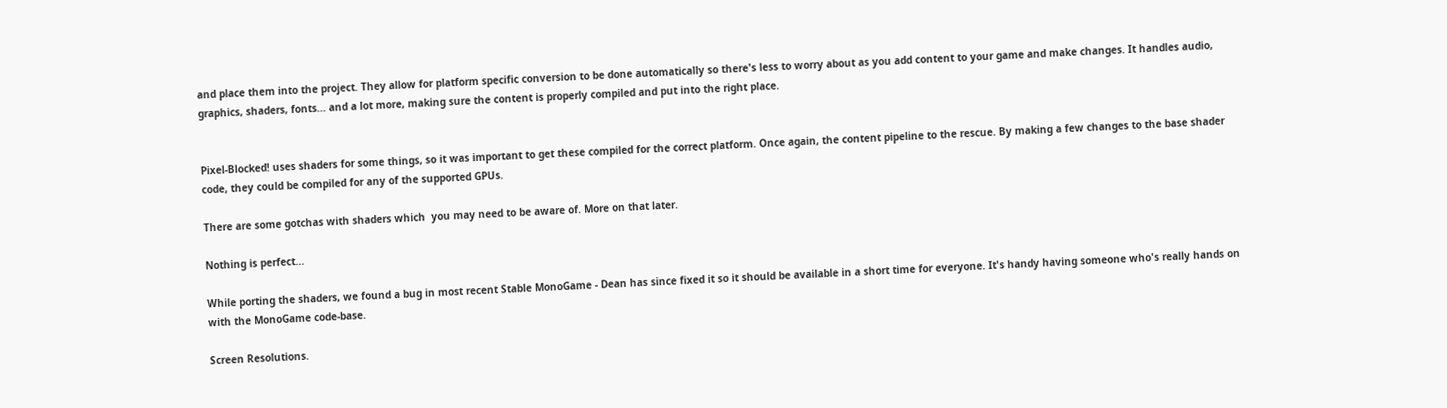and place them into the project. They allow for platform specific conversion to be done automatically so there's less to worry about as you add content to your game and make changes. It handles audio, graphics, shaders, fonts... and a lot more, making sure the content is properly compiled and put into the right place.


Pixel-Blocked! uses shaders for some things, so it was important to get these compiled for the correct platform. Once again, the content pipeline to the rescue. By making a few changes to the base shader code, they could be compiled for any of the supported GPUs.

There are some gotchas with shaders which  you may need to be aware of. More on that later.

Nothing is perfect...

While porting the shaders, we found a bug in most recent Stable MonoGame - Dean has since fixed it so it should be available in a short time for everyone. It's handy having someone who's really hands on with the MonoGame code-base.

Screen Resolutions.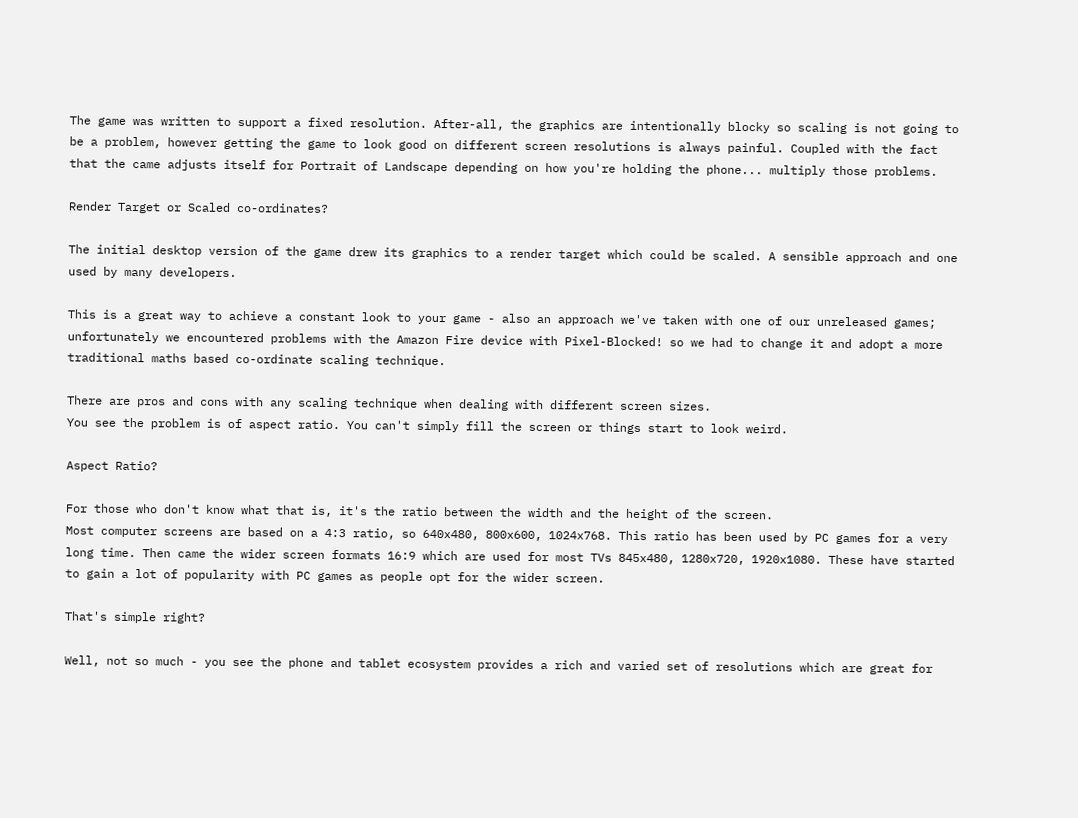The game was written to support a fixed resolution. After-all, the graphics are intentionally blocky so scaling is not going to be a problem, however getting the game to look good on different screen resolutions is always painful. Coupled with the fact that the came adjusts itself for Portrait of Landscape depending on how you're holding the phone... multiply those problems.

Render Target or Scaled co-ordinates?

The initial desktop version of the game drew its graphics to a render target which could be scaled. A sensible approach and one used by many developers.

This is a great way to achieve a constant look to your game - also an approach we've taken with one of our unreleased games; unfortunately we encountered problems with the Amazon Fire device with Pixel-Blocked! so we had to change it and adopt a more traditional maths based co-ordinate scaling technique.

There are pros and cons with any scaling technique when dealing with different screen sizes.
You see the problem is of aspect ratio. You can't simply fill the screen or things start to look weird.

Aspect Ratio?

For those who don't know what that is, it's the ratio between the width and the height of the screen.
Most computer screens are based on a 4:3 ratio, so 640x480, 800x600, 1024x768. This ratio has been used by PC games for a very long time. Then came the wider screen formats 16:9 which are used for most TVs 845x480, 1280x720, 1920x1080. These have started to gain a lot of popularity with PC games as people opt for the wider screen.

That's simple right?

Well, not so much - you see the phone and tablet ecosystem provides a rich and varied set of resolutions which are great for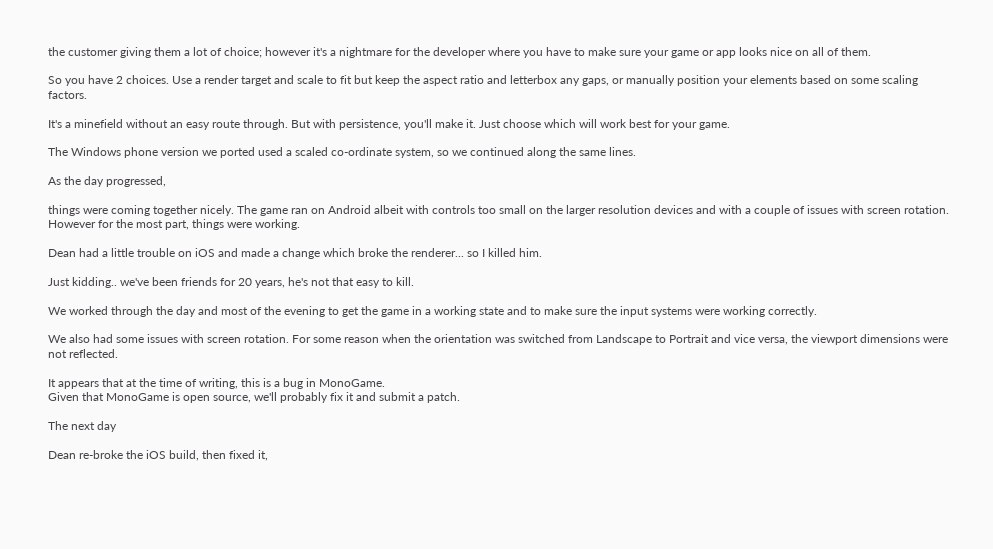the customer giving them a lot of choice; however it's a nightmare for the developer where you have to make sure your game or app looks nice on all of them.

So you have 2 choices. Use a render target and scale to fit but keep the aspect ratio and letterbox any gaps, or manually position your elements based on some scaling factors.

It's a minefield without an easy route through. But with persistence, you'll make it. Just choose which will work best for your game.

The Windows phone version we ported used a scaled co-ordinate system, so we continued along the same lines.

As the day progressed,

things were coming together nicely. The game ran on Android albeit with controls too small on the larger resolution devices and with a couple of issues with screen rotation. However for the most part, things were working.

Dean had a little trouble on iOS and made a change which broke the renderer... so I killed him.

Just kidding.. we've been friends for 20 years, he's not that easy to kill.

We worked through the day and most of the evening to get the game in a working state and to make sure the input systems were working correctly.

We also had some issues with screen rotation. For some reason when the orientation was switched from Landscape to Portrait and vice versa, the viewport dimensions were not reflected.

It appears that at the time of writing, this is a bug in MonoGame.
Given that MonoGame is open source, we'll probably fix it and submit a patch.

The next day

Dean re-broke the iOS build, then fixed it,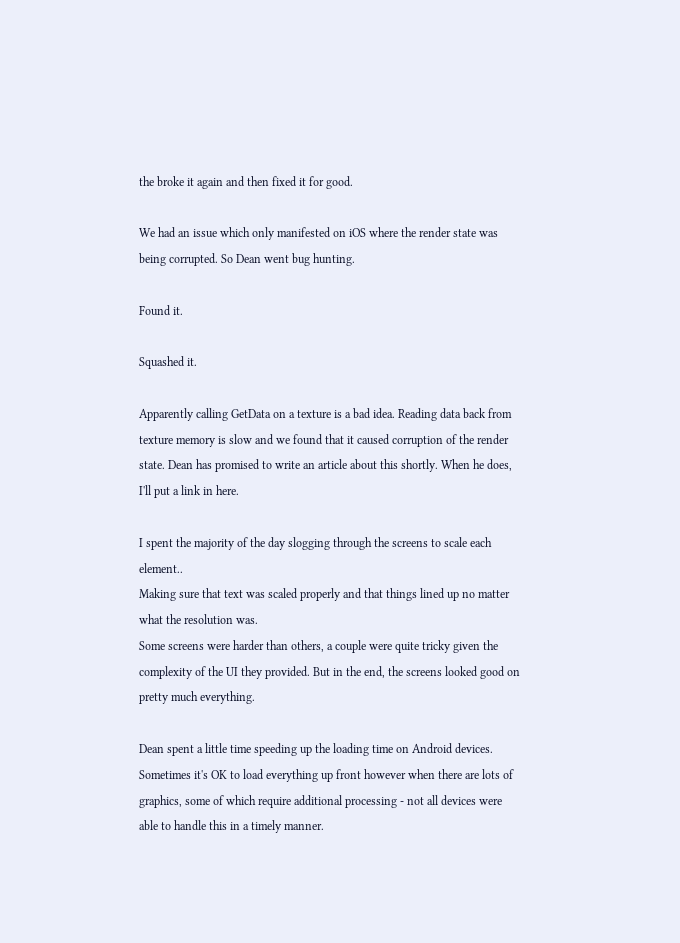the broke it again and then fixed it for good.

We had an issue which only manifested on iOS where the render state was being corrupted. So Dean went bug hunting.

Found it.

Squashed it.

Apparently calling GetData on a texture is a bad idea. Reading data back from texture memory is slow and we found that it caused corruption of the render state. Dean has promised to write an article about this shortly. When he does, I'll put a link in here.

I spent the majority of the day slogging through the screens to scale each element..
Making sure that text was scaled properly and that things lined up no matter what the resolution was.
Some screens were harder than others, a couple were quite tricky given the complexity of the UI they provided. But in the end, the screens looked good on pretty much everything.

Dean spent a little time speeding up the loading time on Android devices.
Sometimes it's OK to load everything up front however when there are lots of graphics, some of which require additional processing - not all devices were able to handle this in a timely manner.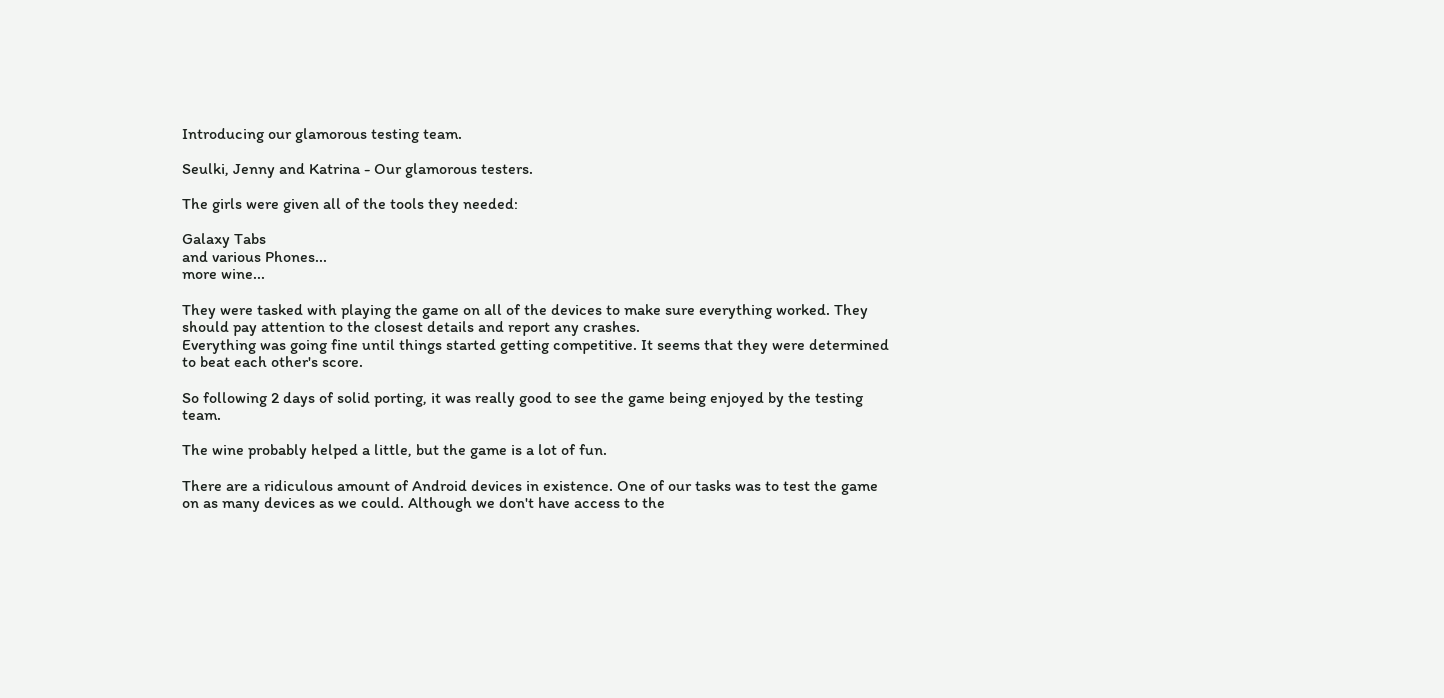Introducing our glamorous testing team.

Seulki, Jenny and Katrina - Our glamorous testers.

The girls were given all of the tools they needed:

Galaxy Tabs
and various Phones...
more wine...

They were tasked with playing the game on all of the devices to make sure everything worked. They should pay attention to the closest details and report any crashes.
Everything was going fine until things started getting competitive. It seems that they were determined to beat each other's score.

So following 2 days of solid porting, it was really good to see the game being enjoyed by the testing team.

The wine probably helped a little, but the game is a lot of fun.

There are a ridiculous amount of Android devices in existence. One of our tasks was to test the game on as many devices as we could. Although we don't have access to the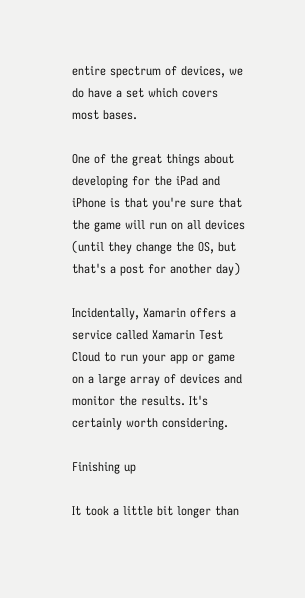entire spectrum of devices, we do have a set which covers most bases.

One of the great things about developing for the iPad and iPhone is that you're sure that the game will run on all devices (until they change the OS, but that's a post for another day)

Incidentally, Xamarin offers a service called Xamarin Test Cloud to run your app or game on a large array of devices and monitor the results. It's certainly worth considering.

Finishing up

It took a little bit longer than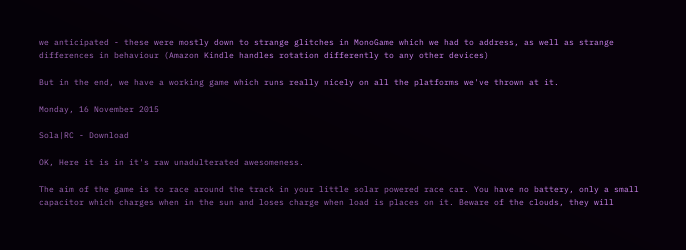we anticipated - these were mostly down to strange glitches in MonoGame which we had to address, as well as strange differences in behaviour (Amazon Kindle handles rotation differently to any other devices)

But in the end, we have a working game which runs really nicely on all the platforms we've thrown at it.

Monday, 16 November 2015

Sola|RC - Download

OK, Here it is in it's raw unadulterated awesomeness.

The aim of the game is to race around the track in your little solar powered race car. You have no battery, only a small capacitor which charges when in the sun and loses charge when load is places on it. Beware of the clouds, they will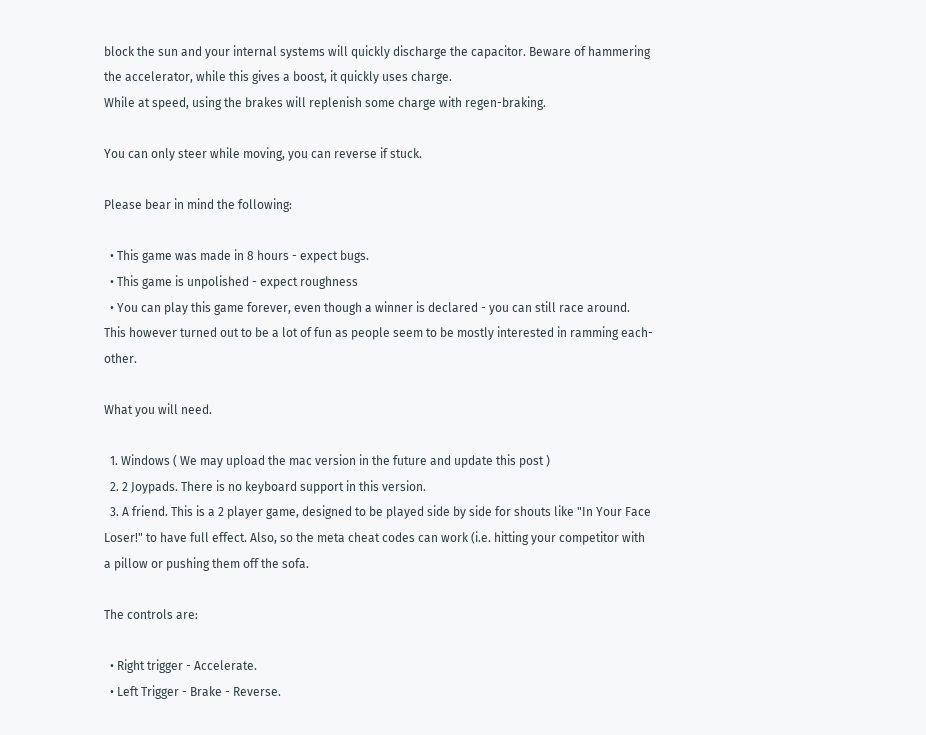block the sun and your internal systems will quickly discharge the capacitor. Beware of hammering the accelerator, while this gives a boost, it quickly uses charge.
While at speed, using the brakes will replenish some charge with regen-braking.

You can only steer while moving, you can reverse if stuck.

Please bear in mind the following:

  • This game was made in 8 hours - expect bugs.
  • This game is unpolished - expect roughness
  • You can play this game forever, even though a winner is declared - you can still race around. This however turned out to be a lot of fun as people seem to be mostly interested in ramming each-other.

What you will need.

  1. Windows ( We may upload the mac version in the future and update this post )
  2. 2 Joypads. There is no keyboard support in this version.
  3. A friend. This is a 2 player game, designed to be played side by side for shouts like "In Your Face Loser!" to have full effect. Also, so the meta cheat codes can work (i.e. hitting your competitor with a pillow or pushing them off the sofa.

The controls are:

  • Right trigger - Accelerate.
  • Left Trigger - Brake - Reverse.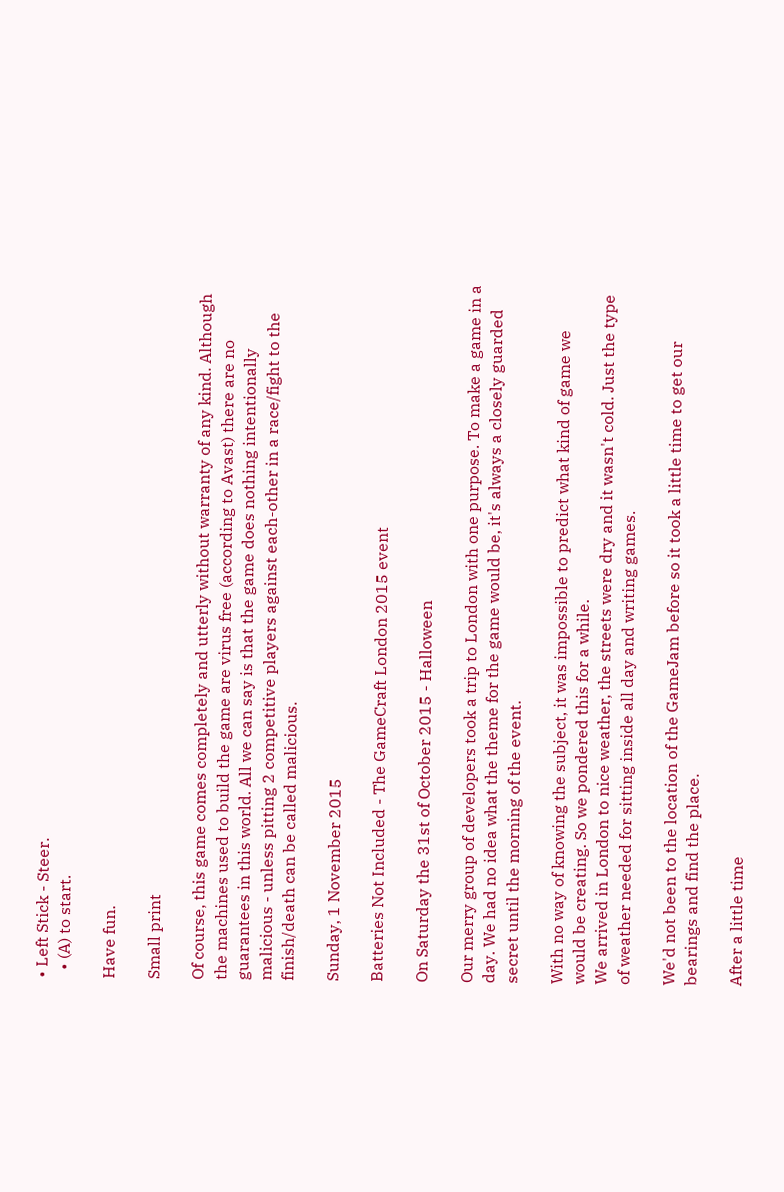• Left Stick - Steer.
  • (A) to start.

Have fun.

Small print

Of course, this game comes completely and utterly without warranty of any kind. Although the machines used to build the game are virus free (according to Avast) there are no guarantees in this world. All we can say is that the game does nothing intentionally malicious - unless pitting 2 competitive players against each-other in a race/fight to the finish/death can be called malicious.

Sunday, 1 November 2015

Batteries Not Included - The GameCraft London 2015 event

On Saturday the 31st of October 2015 - Halloween

Our merry group of developers took a trip to London with one purpose. To make a game in a day. We had no idea what the theme for the game would be, it's always a closely guarded secret until the morning of the event.

With no way of knowing the subject, it was impossible to predict what kind of game we would be creating. So we pondered this for a while.
We arrived in London to nice weather, the streets were dry and it wasn't cold. Just the type of weather needed for sitting inside all day and writing games.

We'd not been to the location of the GameJam before so it took a little time to get our bearings and find the place.

After a little time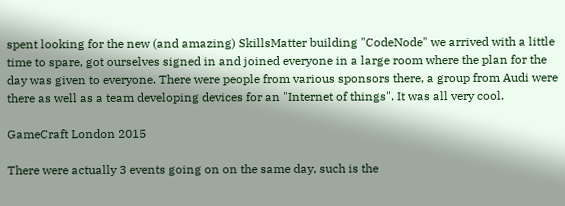spent looking for the new (and amazing) SkillsMatter building "CodeNode" we arrived with a little time to spare, got ourselves signed in and joined everyone in a large room where the plan for the day was given to everyone. There were people from various sponsors there, a group from Audi were there as well as a team developing devices for an "Internet of things". It was all very cool.

GameCraft London 2015

There were actually 3 events going on on the same day, such is the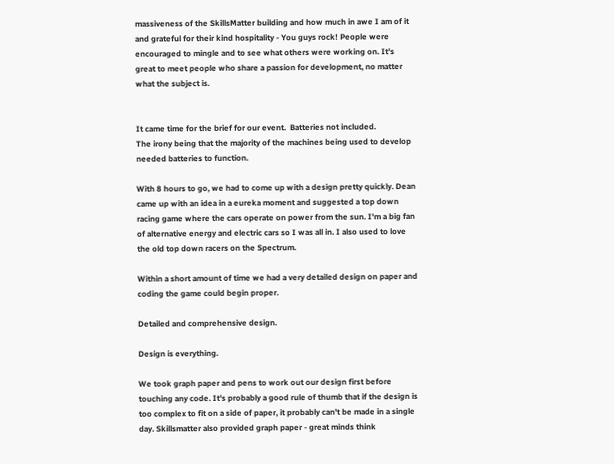massiveness of the SkillsMatter building and how much in awe I am of it and grateful for their kind hospitality - You guys rock! People were encouraged to mingle and to see what others were working on. It's great to meet people who share a passion for development, no matter what the subject is.


It came time for the brief for our event.  Batteries not included.
The irony being that the majority of the machines being used to develop needed batteries to function.

With 8 hours to go, we had to come up with a design pretty quickly. Dean came up with an idea in a eureka moment and suggested a top down racing game where the cars operate on power from the sun. I'm a big fan of alternative energy and electric cars so I was all in. I also used to love the old top down racers on the Spectrum.

Within a short amount of time we had a very detailed design on paper and coding the game could begin proper.

Detailed and comprehensive design.

Design is everything.

We took graph paper and pens to work out our design first before touching any code. It's probably a good rule of thumb that if the design is too complex to fit on a side of paper, it probably can't be made in a single day. Skillsmatter also provided graph paper - great minds think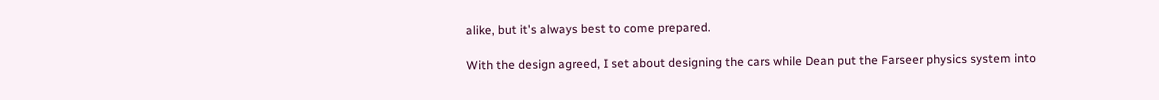alike, but it's always best to come prepared.

With the design agreed, I set about designing the cars while Dean put the Farseer physics system into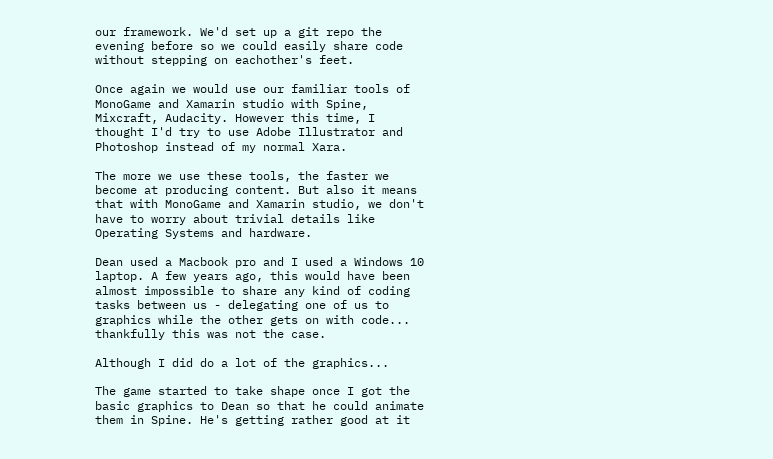our framework. We'd set up a git repo the evening before so we could easily share code without stepping on eachother's feet.

Once again we would use our familiar tools of MonoGame and Xamarin studio with Spine, Mixcraft, Audacity. However this time, I thought I'd try to use Adobe Illustrator and Photoshop instead of my normal Xara.

The more we use these tools, the faster we become at producing content. But also it means that with MonoGame and Xamarin studio, we don't have to worry about trivial details like Operating Systems and hardware.

Dean used a Macbook pro and I used a Windows 10 laptop. A few years ago, this would have been almost impossible to share any kind of coding tasks between us - delegating one of us to graphics while the other gets on with code... thankfully this was not the case.

Although I did do a lot of the graphics...

The game started to take shape once I got the basic graphics to Dean so that he could animate them in Spine. He's getting rather good at it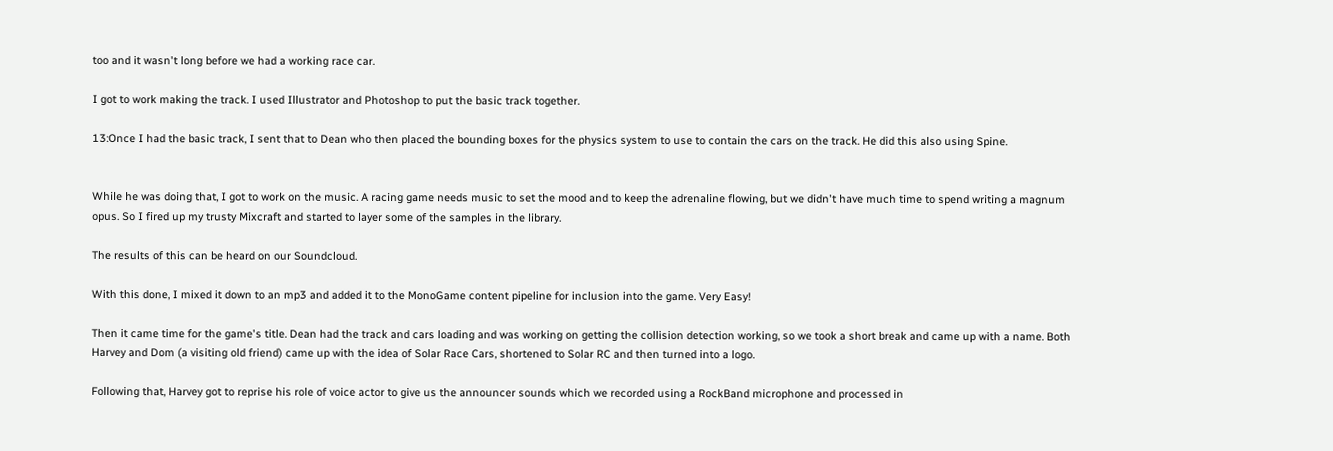too and it wasn't long before we had a working race car.

I got to work making the track. I used Illustrator and Photoshop to put the basic track together.

13:Once I had the basic track, I sent that to Dean who then placed the bounding boxes for the physics system to use to contain the cars on the track. He did this also using Spine.


While he was doing that, I got to work on the music. A racing game needs music to set the mood and to keep the adrenaline flowing, but we didn't have much time to spend writing a magnum opus. So I fired up my trusty Mixcraft and started to layer some of the samples in the library.

The results of this can be heard on our Soundcloud.

With this done, I mixed it down to an mp3 and added it to the MonoGame content pipeline for inclusion into the game. Very Easy!

Then it came time for the game's title. Dean had the track and cars loading and was working on getting the collision detection working, so we took a short break and came up with a name. Both Harvey and Dom (a visiting old friend) came up with the idea of Solar Race Cars, shortened to Solar RC and then turned into a logo.

Following that, Harvey got to reprise his role of voice actor to give us the announcer sounds which we recorded using a RockBand microphone and processed in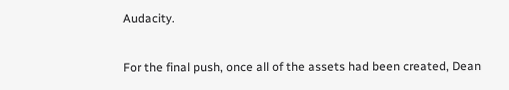Audacity.

For the final push, once all of the assets had been created, Dean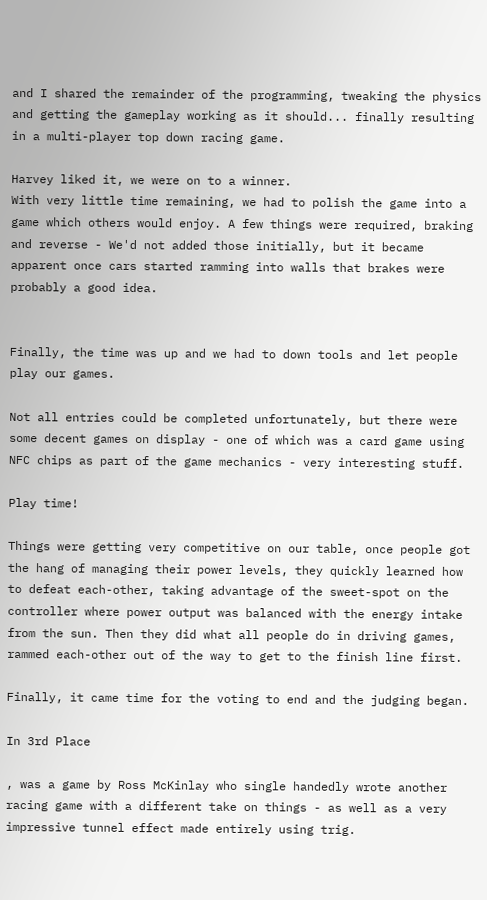and I shared the remainder of the programming, tweaking the physics and getting the gameplay working as it should... finally resulting in a multi-player top down racing game.

Harvey liked it, we were on to a winner.
With very little time remaining, we had to polish the game into a game which others would enjoy. A few things were required, braking and reverse - We'd not added those initially, but it became apparent once cars started ramming into walls that brakes were probably a good idea.


Finally, the time was up and we had to down tools and let people play our games.

Not all entries could be completed unfortunately, but there were some decent games on display - one of which was a card game using NFC chips as part of the game mechanics - very interesting stuff.

Play time!

Things were getting very competitive on our table, once people got the hang of managing their power levels, they quickly learned how to defeat each-other, taking advantage of the sweet-spot on the controller where power output was balanced with the energy intake from the sun. Then they did what all people do in driving games, rammed each-other out of the way to get to the finish line first.

Finally, it came time for the voting to end and the judging began.

In 3rd Place

, was a game by Ross McKinlay who single handedly wrote another racing game with a different take on things - as well as a very impressive tunnel effect made entirely using trig.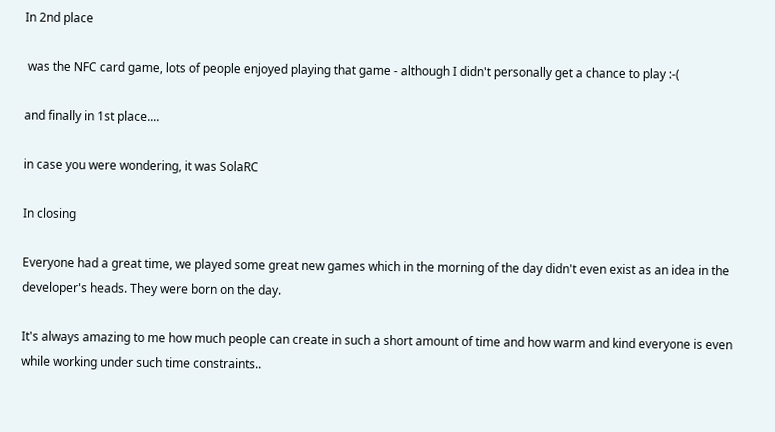In 2nd place

 was the NFC card game, lots of people enjoyed playing that game - although I didn't personally get a chance to play :-(

and finally in 1st place....

in case you were wondering, it was SolaRC

In closing

Everyone had a great time, we played some great new games which in the morning of the day didn't even exist as an idea in the developer's heads. They were born on the day.

It's always amazing to me how much people can create in such a short amount of time and how warm and kind everyone is even while working under such time constraints..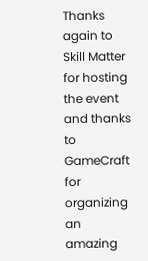Thanks again to Skill Matter for hosting the event and thanks to GameCraft for organizing an amazing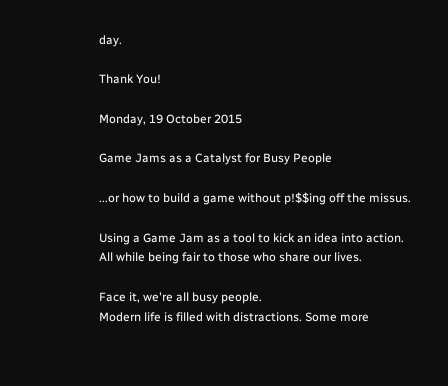day.

Thank You!

Monday, 19 October 2015

Game Jams as a Catalyst for Busy People

...or how to build a game without p!$$ing off the missus.

Using a Game Jam as a tool to kick an idea into action. All while being fair to those who share our lives.

Face it, we're all busy people.
Modern life is filled with distractions. Some more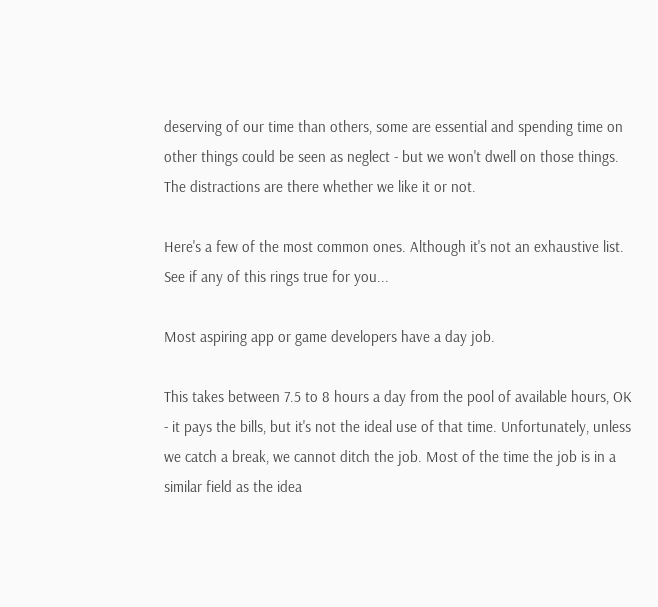deserving of our time than others, some are essential and spending time on other things could be seen as neglect - but we won't dwell on those things. The distractions are there whether we like it or not.

Here's a few of the most common ones. Although it's not an exhaustive list. See if any of this rings true for you...

Most aspiring app or game developers have a day job.

This takes between 7.5 to 8 hours a day from the pool of available hours, OK - it pays the bills, but it's not the ideal use of that time. Unfortunately, unless we catch a break, we cannot ditch the job. Most of the time the job is in a similar field as the idea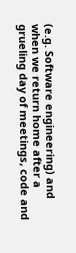(e.g. Software engineering) and when we return home after a grueling day of meetings, code and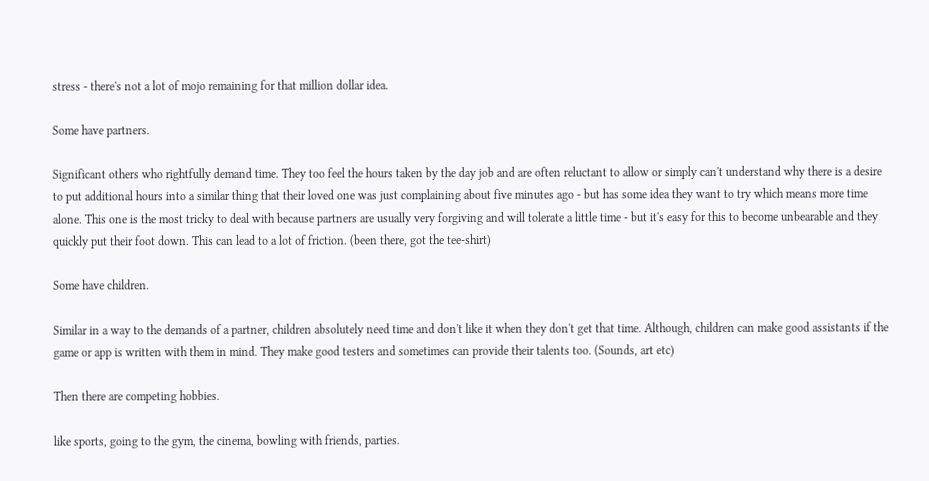stress - there's not a lot of mojo remaining for that million dollar idea.

Some have partners.

Significant others who rightfully demand time. They too feel the hours taken by the day job and are often reluctant to allow or simply can't understand why there is a desire to put additional hours into a similar thing that their loved one was just complaining about five minutes ago - but has some idea they want to try which means more time alone. This one is the most tricky to deal with because partners are usually very forgiving and will tolerate a little time - but it's easy for this to become unbearable and they quickly put their foot down. This can lead to a lot of friction. (been there, got the tee-shirt)

Some have children.

Similar in a way to the demands of a partner, children absolutely need time and don't like it when they don't get that time. Although, children can make good assistants if the game or app is written with them in mind. They make good testers and sometimes can provide their talents too. (Sounds, art etc)

Then there are competing hobbies.

like sports, going to the gym, the cinema, bowling with friends, parties.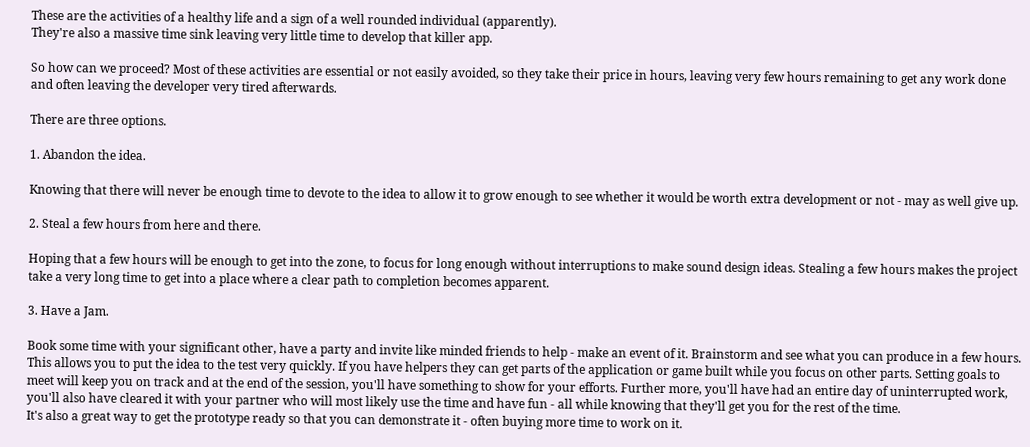These are the activities of a healthy life and a sign of a well rounded individual (apparently).
They're also a massive time sink leaving very little time to develop that killer app.

So how can we proceed? Most of these activities are essential or not easily avoided, so they take their price in hours, leaving very few hours remaining to get any work done and often leaving the developer very tired afterwards.

There are three options.

1. Abandon the idea.

Knowing that there will never be enough time to devote to the idea to allow it to grow enough to see whether it would be worth extra development or not - may as well give up.

2. Steal a few hours from here and there.

Hoping that a few hours will be enough to get into the zone, to focus for long enough without interruptions to make sound design ideas. Stealing a few hours makes the project take a very long time to get into a place where a clear path to completion becomes apparent.

3. Have a Jam.

Book some time with your significant other, have a party and invite like minded friends to help - make an event of it. Brainstorm and see what you can produce in a few hours. This allows you to put the idea to the test very quickly. If you have helpers they can get parts of the application or game built while you focus on other parts. Setting goals to meet will keep you on track and at the end of the session, you'll have something to show for your efforts. Further more, you'll have had an entire day of uninterrupted work, you'll also have cleared it with your partner who will most likely use the time and have fun - all while knowing that they'll get you for the rest of the time.
It's also a great way to get the prototype ready so that you can demonstrate it - often buying more time to work on it.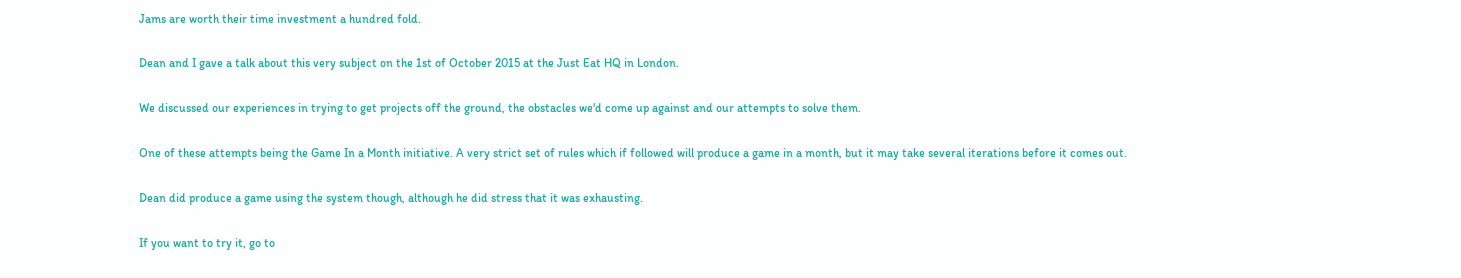Jams are worth their time investment a hundred fold.

Dean and I gave a talk about this very subject on the 1st of October 2015 at the Just Eat HQ in London.

We discussed our experiences in trying to get projects off the ground, the obstacles we'd come up against and our attempts to solve them.

One of these attempts being the Game In a Month initiative. A very strict set of rules which if followed will produce a game in a month, but it may take several iterations before it comes out.

Dean did produce a game using the system though, although he did stress that it was exhausting.

If you want to try it, go to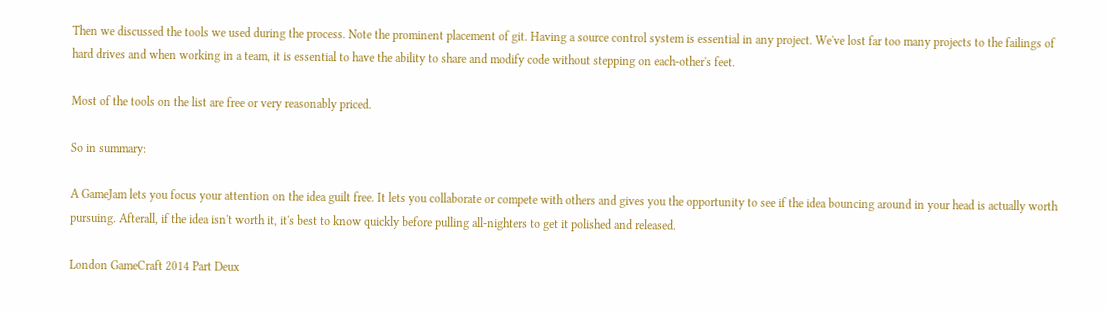Then we discussed the tools we used during the process. Note the prominent placement of git. Having a source control system is essential in any project. We've lost far too many projects to the failings of hard drives and when working in a team, it is essential to have the ability to share and modify code without stepping on each-other's feet.

Most of the tools on the list are free or very reasonably priced.

So in summary:

A GameJam lets you focus your attention on the idea guilt free. It lets you collaborate or compete with others and gives you the opportunity to see if the idea bouncing around in your head is actually worth pursuing. Afterall, if the idea isn't worth it, it's best to know quickly before pulling all-nighters to get it polished and released.

London GameCraft 2014 Part Deux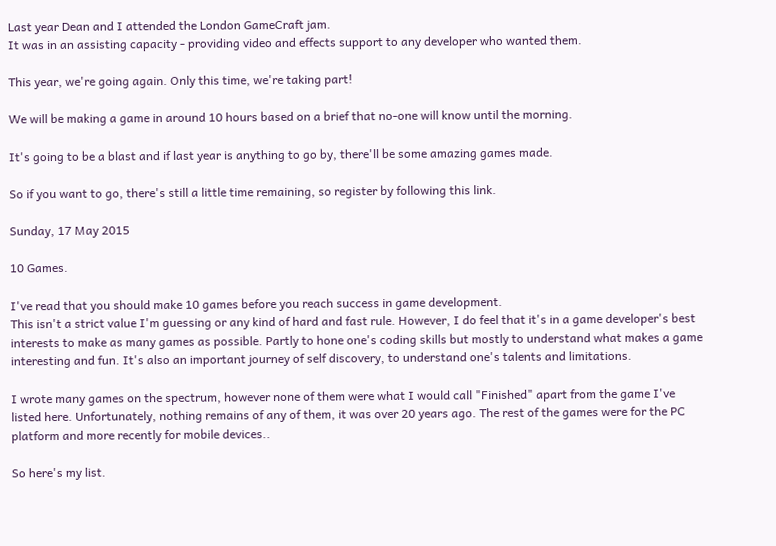Last year Dean and I attended the London GameCraft jam.
It was in an assisting capacity - providing video and effects support to any developer who wanted them.

This year, we're going again. Only this time, we're taking part!

We will be making a game in around 10 hours based on a brief that no-one will know until the morning.

It's going to be a blast and if last year is anything to go by, there'll be some amazing games made.

So if you want to go, there's still a little time remaining, so register by following this link.

Sunday, 17 May 2015

10 Games.

I've read that you should make 10 games before you reach success in game development.
This isn't a strict value I'm guessing or any kind of hard and fast rule. However, I do feel that it's in a game developer's best interests to make as many games as possible. Partly to hone one's coding skills but mostly to understand what makes a game interesting and fun. It's also an important journey of self discovery, to understand one's talents and limitations.

I wrote many games on the spectrum, however none of them were what I would call "Finished" apart from the game I've listed here. Unfortunately, nothing remains of any of them, it was over 20 years ago. The rest of the games were for the PC platform and more recently for mobile devices..

So here's my list.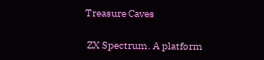Treasure Caves

 ZX Spectrum. A platform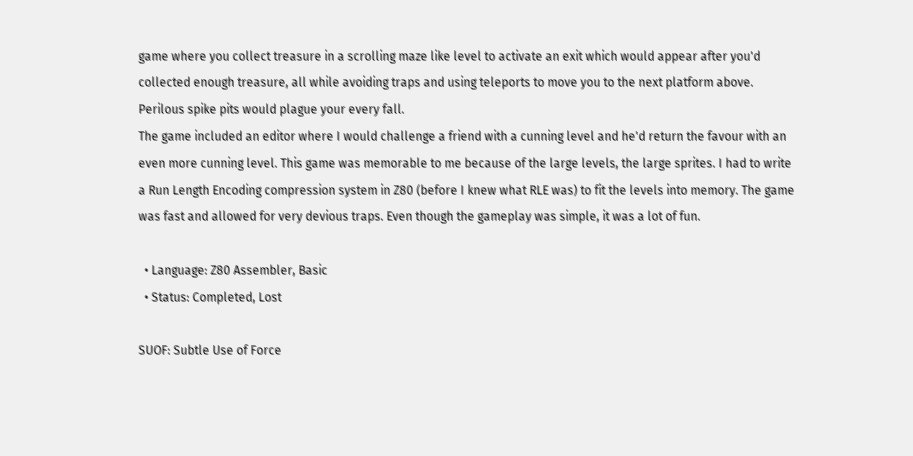game where you collect treasure in a scrolling maze like level to activate an exit which would appear after you'd collected enough treasure, all while avoiding traps and using teleports to move you to the next platform above. Perilous spike pits would plague your every fall.
The game included an editor where I would challenge a friend with a cunning level and he'd return the favour with an even more cunning level. This game was memorable to me because of the large levels, the large sprites. I had to write a Run Length Encoding compression system in Z80 (before I knew what RLE was) to fit the levels into memory. The game was fast and allowed for very devious traps. Even though the gameplay was simple, it was a lot of fun.

  • Language: Z80 Assembler, Basic
  • Status: Completed, Lost

SUOF: Subtle Use of Force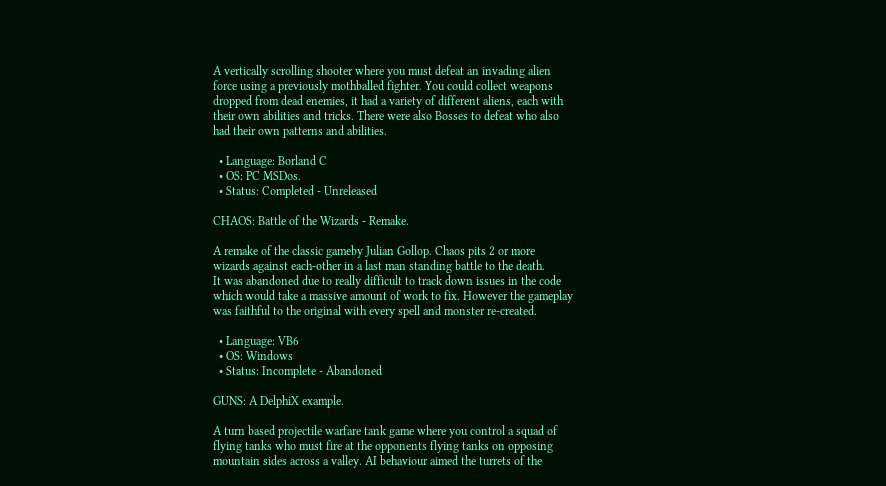A vertically scrolling shooter where you must defeat an invading alien force using a previously mothballed fighter. You could collect weapons dropped from dead enemies, it had a variety of different aliens, each with their own abilities and tricks. There were also Bosses to defeat who also had their own patterns and abilities.

  • Language: Borland C
  • OS: PC MSDos.
  • Status: Completed - Unreleased

CHAOS: Battle of the Wizards - Remake.

A remake of the classic gameby Julian Gollop. Chaos pits 2 or more wizards against each-other in a last man standing battle to the death.
It was abandoned due to really difficult to track down issues in the code which would take a massive amount of work to fix. However the gameplay was faithful to the original with every spell and monster re-created.

  • Language: VB6
  • OS: Windows
  • Status: Incomplete - Abandoned

GUNS: A DelphiX example.

A turn based projectile warfare tank game where you control a squad of flying tanks who must fire at the opponents flying tanks on opposing mountain sides across a valley. AI behaviour aimed the turrets of the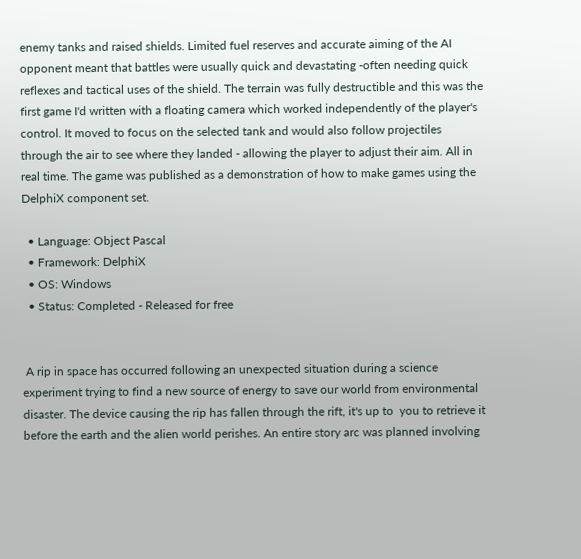enemy tanks and raised shields. Limited fuel reserves and accurate aiming of the AI opponent meant that battles were usually quick and devastating -often needing quick reflexes and tactical uses of the shield. The terrain was fully destructible and this was the first game I'd written with a floating camera which worked independently of the player's control. It moved to focus on the selected tank and would also follow projectiles through the air to see where they landed - allowing the player to adjust their aim. All in real time. The game was published as a demonstration of how to make games using the DelphiX component set.

  • Language: Object Pascal
  • Framework: DelphiX
  • OS: Windows
  • Status: Completed - Released for free


 A rip in space has occurred following an unexpected situation during a science experiment trying to find a new source of energy to save our world from environmental disaster. The device causing the rip has fallen through the rift, it's up to  you to retrieve it before the earth and the alien world perishes. An entire story arc was planned involving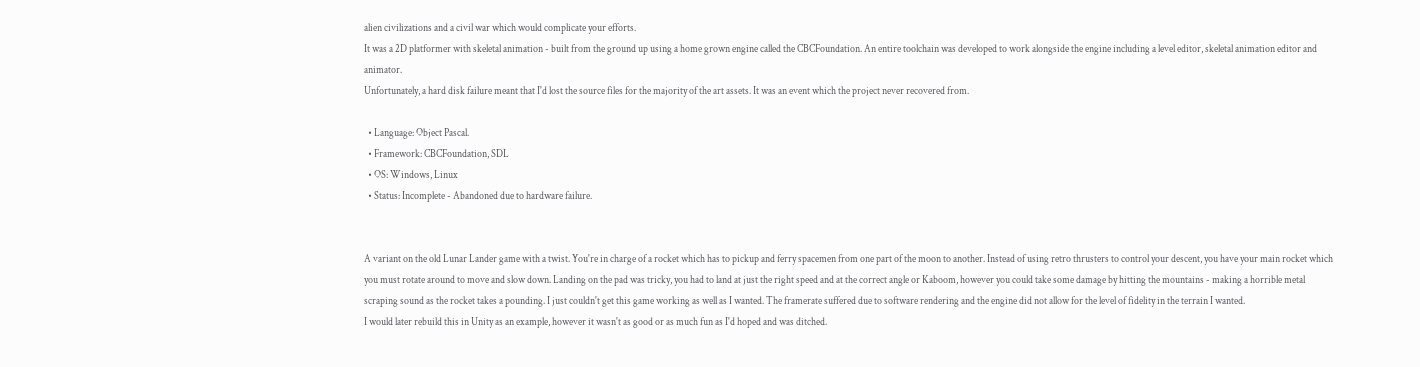alien civilizations and a civil war which would complicate your efforts.
It was a 2D platformer with skeletal animation - built from the ground up using a home grown engine called the CBCFoundation. An entire toolchain was developed to work alongside the engine including a level editor, skeletal animation editor and animator.
Unfortunately, a hard disk failure meant that I'd lost the source files for the majority of the art assets. It was an event which the project never recovered from.

  • Language: Object Pascal.
  • Framework: CBCFoundation, SDL
  • OS: Windows, Linux
  • Status: Incomplete - Abandoned due to hardware failure.


A variant on the old Lunar Lander game with a twist. You're in charge of a rocket which has to pickup and ferry spacemen from one part of the moon to another. Instead of using retro thrusters to control your descent, you have your main rocket which you must rotate around to move and slow down. Landing on the pad was tricky, you had to land at just the right speed and at the correct angle or Kaboom, however you could take some damage by hitting the mountains - making a horrible metal scraping sound as the rocket takes a pounding. I just couldn't get this game working as well as I wanted. The framerate suffered due to software rendering and the engine did not allow for the level of fidelity in the terrain I wanted.
I would later rebuild this in Unity as an example, however it wasn't as good or as much fun as I'd hoped and was ditched.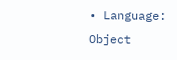• Language: Object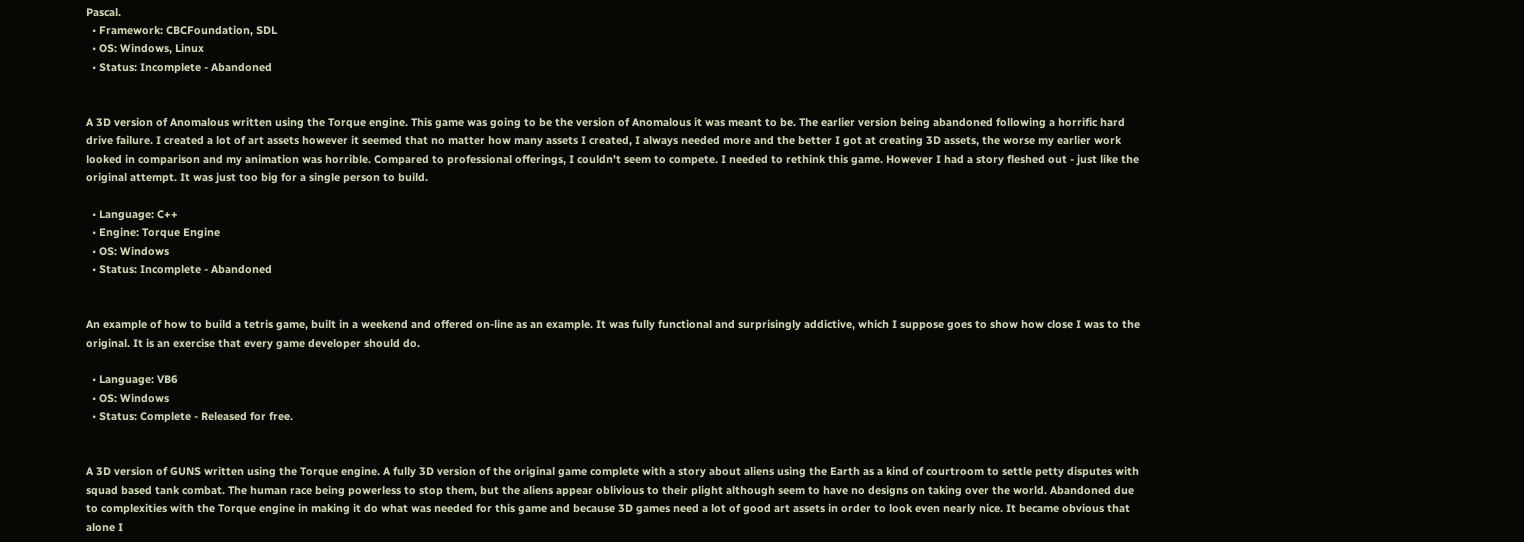Pascal.
  • Framework: CBCFoundation, SDL
  • OS: Windows, Linux
  • Status: Incomplete - Abandoned


A 3D version of Anomalous written using the Torque engine. This game was going to be the version of Anomalous it was meant to be. The earlier version being abandoned following a horrific hard drive failure. I created a lot of art assets however it seemed that no matter how many assets I created, I always needed more and the better I got at creating 3D assets, the worse my earlier work looked in comparison and my animation was horrible. Compared to professional offerings, I couldn't seem to compete. I needed to rethink this game. However I had a story fleshed out - just like the original attempt. It was just too big for a single person to build.

  • Language: C++
  • Engine: Torque Engine
  • OS: Windows
  • Status: Incomplete - Abandoned


An example of how to build a tetris game, built in a weekend and offered on-line as an example. It was fully functional and surprisingly addictive, which I suppose goes to show how close I was to the original. It is an exercise that every game developer should do.

  • Language: VB6
  • OS: Windows
  • Status: Complete - Released for free.


A 3D version of GUNS written using the Torque engine. A fully 3D version of the original game complete with a story about aliens using the Earth as a kind of courtroom to settle petty disputes with squad based tank combat. The human race being powerless to stop them, but the aliens appear oblivious to their plight although seem to have no designs on taking over the world. Abandoned due to complexities with the Torque engine in making it do what was needed for this game and because 3D games need a lot of good art assets in order to look even nearly nice. It became obvious that alone I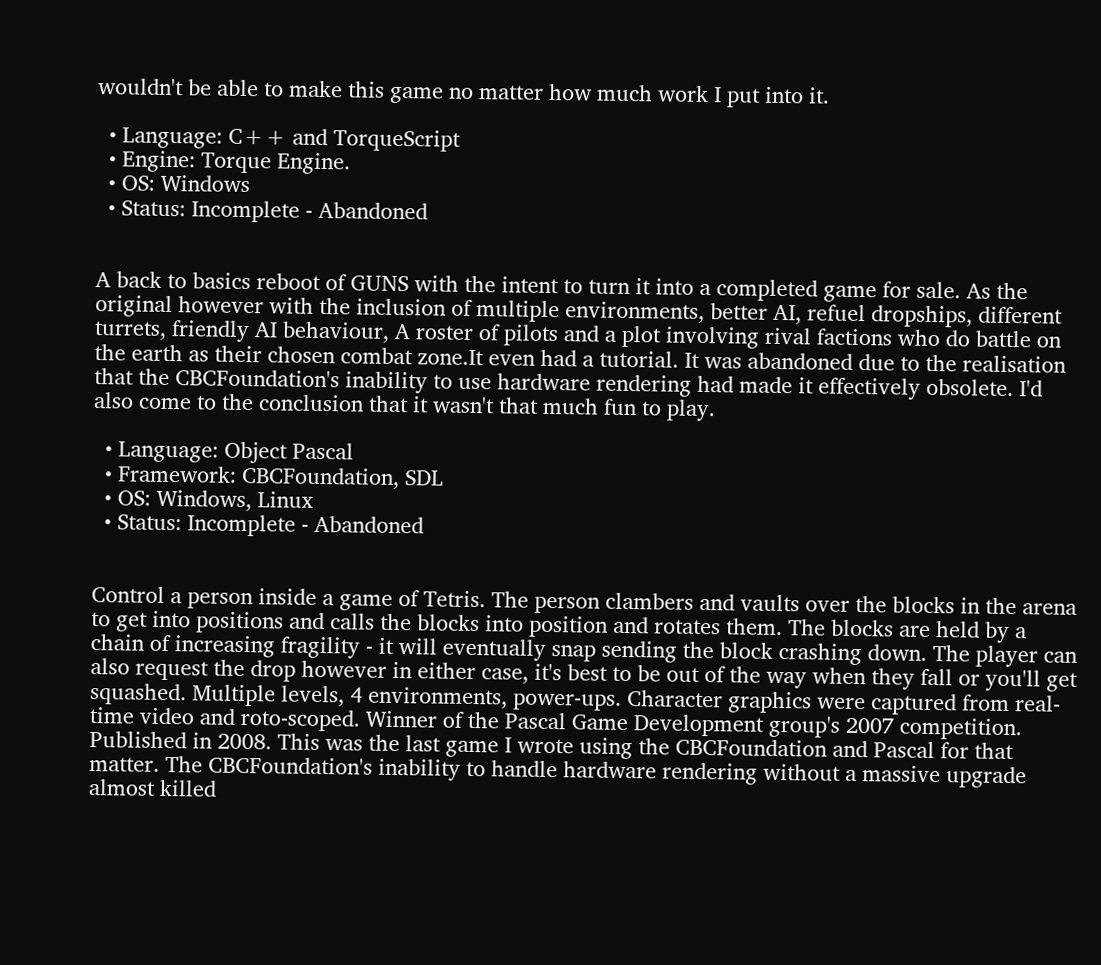wouldn't be able to make this game no matter how much work I put into it.

  • Language: C++ and TorqueScript
  • Engine: Torque Engine.
  • OS: Windows
  • Status: Incomplete - Abandoned


A back to basics reboot of GUNS with the intent to turn it into a completed game for sale. As the original however with the inclusion of multiple environments, better AI, refuel dropships, different turrets, friendly AI behaviour, A roster of pilots and a plot involving rival factions who do battle on the earth as their chosen combat zone.It even had a tutorial. It was abandoned due to the realisation that the CBCFoundation's inability to use hardware rendering had made it effectively obsolete. I'd also come to the conclusion that it wasn't that much fun to play.

  • Language: Object Pascal
  • Framework: CBCFoundation, SDL
  • OS: Windows, Linux
  • Status: Incomplete - Abandoned


Control a person inside a game of Tetris. The person clambers and vaults over the blocks in the arena to get into positions and calls the blocks into position and rotates them. The blocks are held by a chain of increasing fragility - it will eventually snap sending the block crashing down. The player can also request the drop however in either case, it's best to be out of the way when they fall or you'll get squashed. Multiple levels, 4 environments, power-ups. Character graphics were captured from real-time video and roto-scoped. Winner of the Pascal Game Development group's 2007 competition. Published in 2008. This was the last game I wrote using the CBCFoundation and Pascal for that matter. The CBCFoundation's inability to handle hardware rendering without a massive upgrade almost killed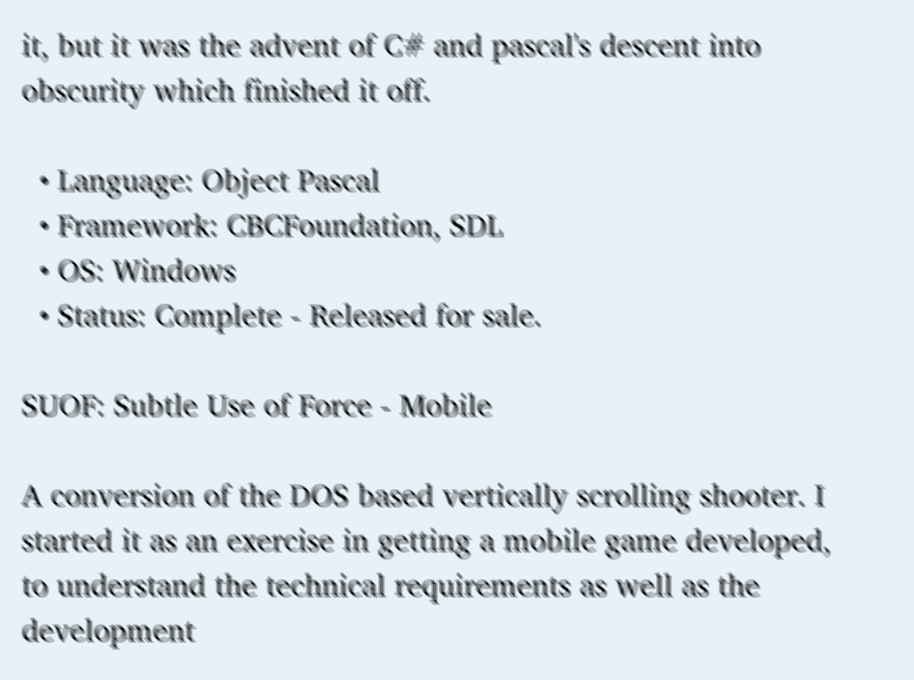it, but it was the advent of C# and pascal's descent into obscurity which finished it off.

  • Language: Object Pascal
  • Framework: CBCFoundation, SDL
  • OS: Windows
  • Status: Complete - Released for sale.

SUOF: Subtle Use of Force - Mobile

A conversion of the DOS based vertically scrolling shooter. I started it as an exercise in getting a mobile game developed, to understand the technical requirements as well as the development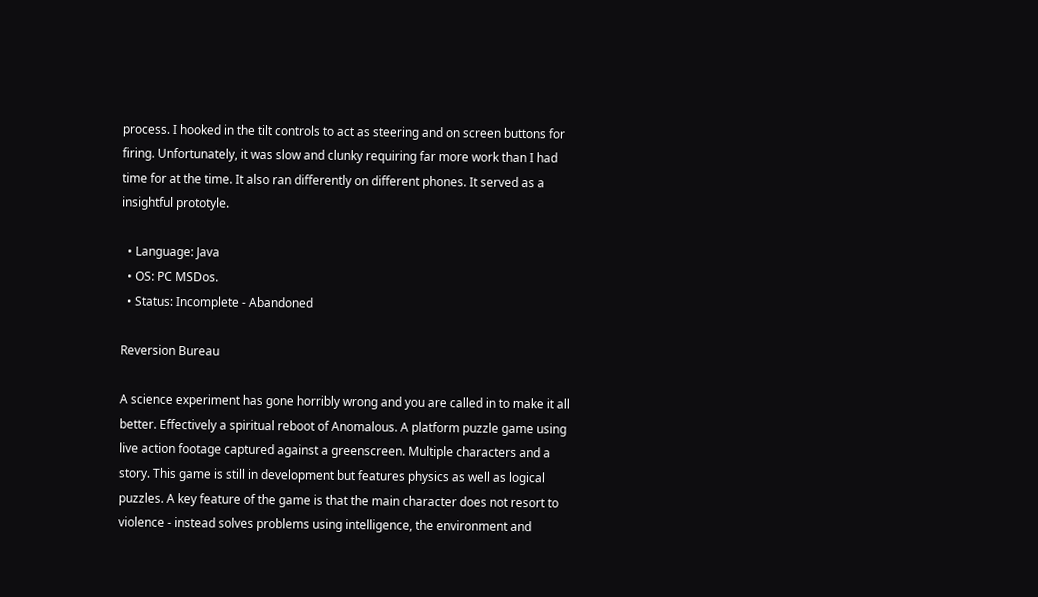process. I hooked in the tilt controls to act as steering and on screen buttons for firing. Unfortunately, it was slow and clunky requiring far more work than I had time for at the time. It also ran differently on different phones. It served as a insightful prototyle.

  • Language: Java
  • OS: PC MSDos.
  • Status: Incomplete - Abandoned

Reversion Bureau

A science experiment has gone horribly wrong and you are called in to make it all better. Effectively a spiritual reboot of Anomalous. A platform puzzle game using live action footage captured against a greenscreen. Multiple characters and a story. This game is still in development but features physics as well as logical puzzles. A key feature of the game is that the main character does not resort to violence - instead solves problems using intelligence, the environment and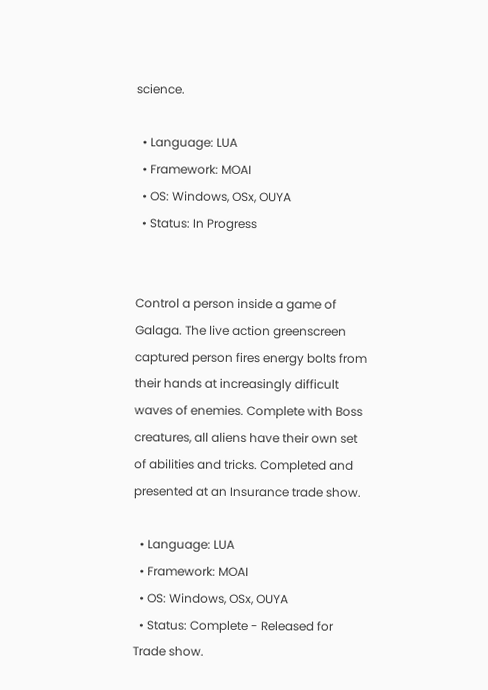science.

  • Language: LUA
  • Framework: MOAI
  • OS: Windows, OSx, OUYA
  • Status: In Progress


Control a person inside a game of Galaga. The live action greenscreen captured person fires energy bolts from their hands at increasingly difficult waves of enemies. Complete with Boss creatures, all aliens have their own set of abilities and tricks. Completed and presented at an Insurance trade show.

  • Language: LUA
  • Framework: MOAI
  • OS: Windows, OSx, OUYA
  • Status: Complete - Released for Trade show.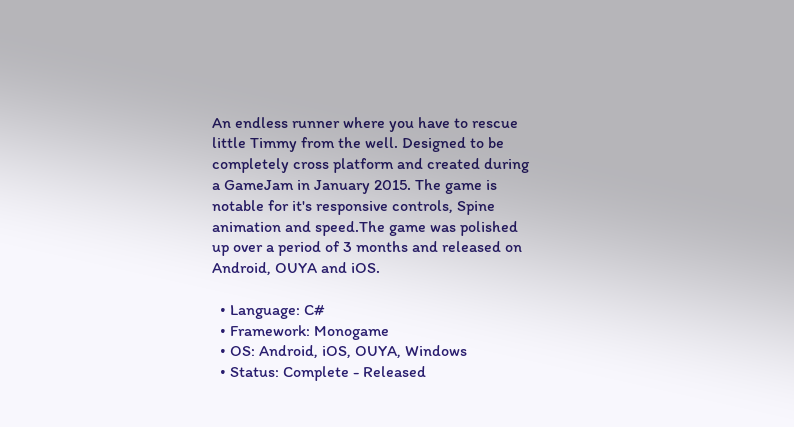An endless runner where you have to rescue little Timmy from the well. Designed to be completely cross platform and created during a GameJam in January 2015. The game is notable for it's responsive controls, Spine animation and speed.The game was polished up over a period of 3 months and released on Android, OUYA and iOS.

  • Language: C#
  • Framework: Monogame
  • OS: Android, iOS, OUYA, Windows
  • Status: Complete - Released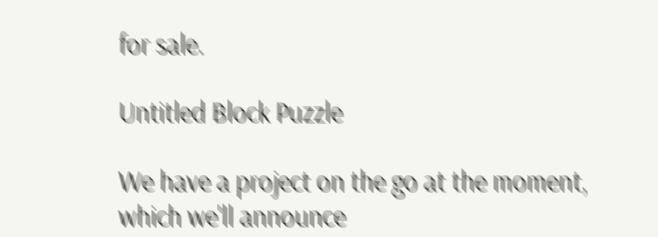for sale.

Untitled Block Puzzle

We have a project on the go at the moment, which we'll announce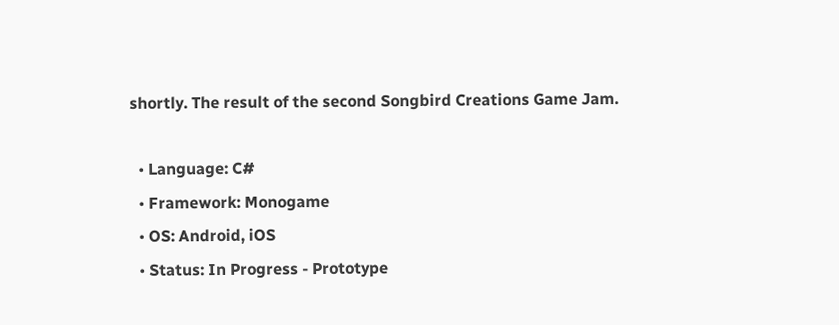shortly. The result of the second Songbird Creations Game Jam.

  • Language: C#
  • Framework: Monogame
  • OS: Android, iOS
  • Status: In Progress - Prototype